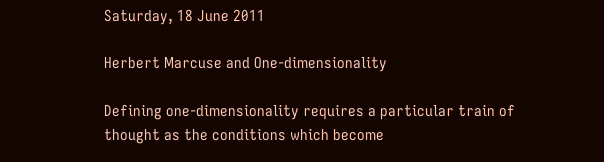Saturday, 18 June 2011

Herbert Marcuse and One-dimensionality

Defining one-dimensionality requires a particular train of thought as the conditions which become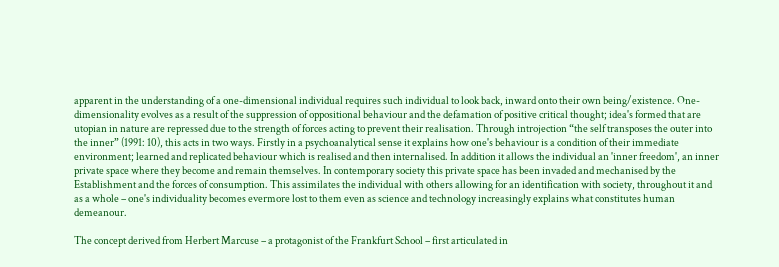apparent in the understanding of a one-dimensional individual requires such individual to look back, inward onto their own being/existence. One-dimensionality evolves as a result of the suppression of oppositional behaviour and the defamation of positive critical thought; idea's formed that are utopian in nature are repressed due to the strength of forces acting to prevent their realisation. Through introjection “the self transposes the outer into the inner” (1991: 10), this acts in two ways. Firstly in a psychoanalytical sense it explains how one's behaviour is a condition of their immediate environment; learned and replicated behaviour which is realised and then internalised. In addition it allows the individual an 'inner freedom', an inner private space where they become and remain themselves. In contemporary society this private space has been invaded and mechanised by the Establishment and the forces of consumption. This assimilates the individual with others allowing for an identification with society, throughout it and as a whole – one's individuality becomes evermore lost to them even as science and technology increasingly explains what constitutes human demeanour.

The concept derived from Herbert Marcuse – a protagonist of the Frankfurt School – first articulated in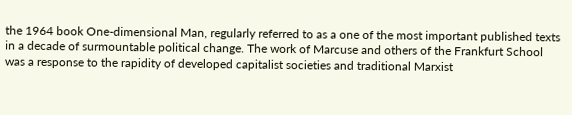the 1964 book One-dimensional Man, regularly referred to as a one of the most important published texts in a decade of surmountable political change. The work of Marcuse and others of the Frankfurt School was a response to the rapidity of developed capitalist societies and traditional Marxist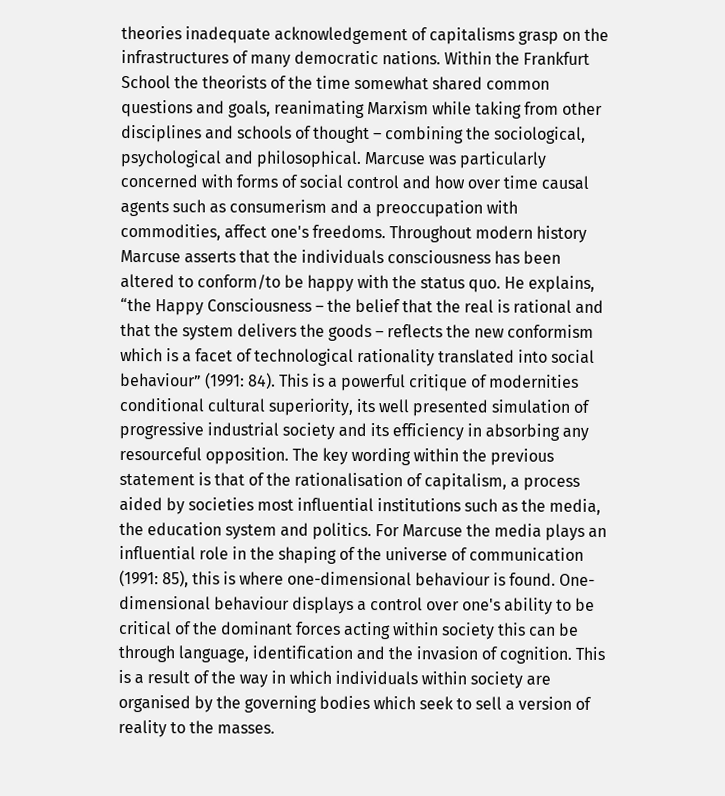theories inadequate acknowledgement of capitalisms grasp on the infrastructures of many democratic nations. Within the Frankfurt School the theorists of the time somewhat shared common questions and goals, reanimating Marxism while taking from other disciplines and schools of thought – combining the sociological, psychological and philosophical. Marcuse was particularly concerned with forms of social control and how over time causal agents such as consumerism and a preoccupation with commodities, affect one's freedoms. Throughout modern history Marcuse asserts that the individuals consciousness has been altered to conform/to be happy with the status quo. He explains, “the Happy Consciousness – the belief that the real is rational and that the system delivers the goods – reflects the new conformism which is a facet of technological rationality translated into social behaviour” (1991: 84). This is a powerful critique of modernities conditional cultural superiority, its well presented simulation of progressive industrial society and its efficiency in absorbing any resourceful opposition. The key wording within the previous statement is that of the rationalisation of capitalism, a process aided by societies most influential institutions such as the media, the education system and politics. For Marcuse the media plays an influential role in the shaping of the universe of communication (1991: 85), this is where one-dimensional behaviour is found. One-dimensional behaviour displays a control over one's ability to be critical of the dominant forces acting within society this can be through language, identification and the invasion of cognition. This is a result of the way in which individuals within society are organised by the governing bodies which seek to sell a version of reality to the masses.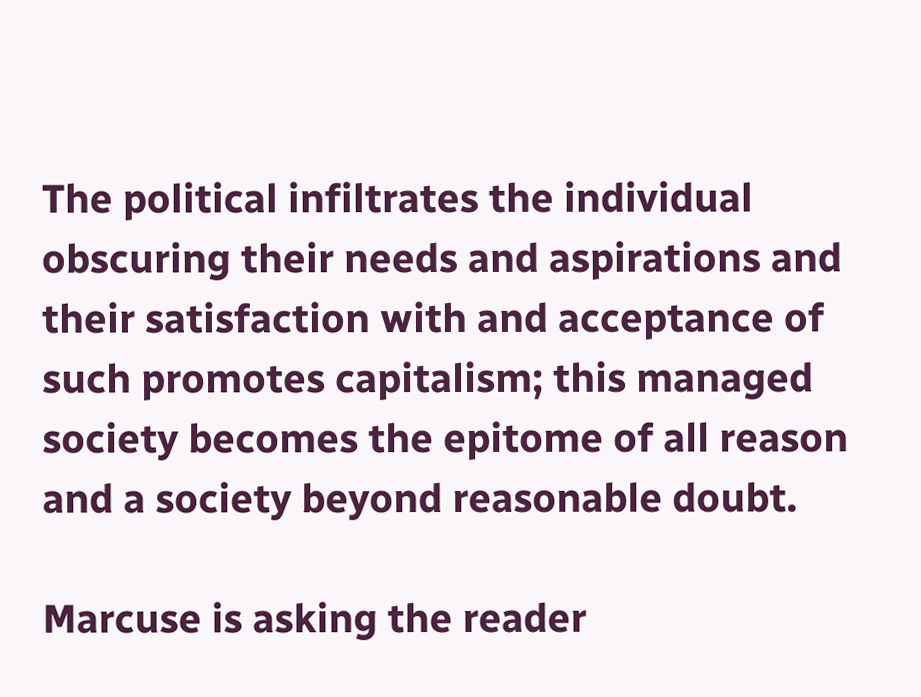The political infiltrates the individual obscuring their needs and aspirations and their satisfaction with and acceptance of such promotes capitalism; this managed society becomes the epitome of all reason and a society beyond reasonable doubt.

Marcuse is asking the reader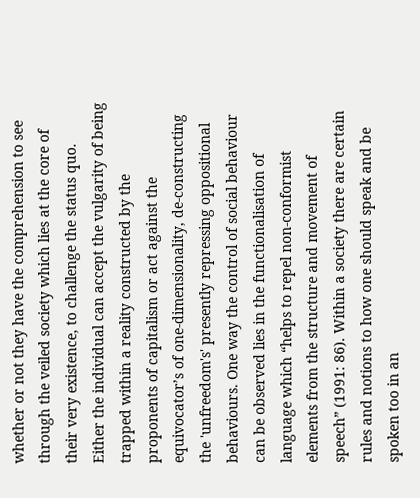whether or not they have the comprehension to see through the veiled society which lies at the core of their very existence, to challenge the status quo. Either the individual can accept the vulgarity of being trapped within a reality constructed by the proponents of capitalism or act against the equivocator’s of one-dimensionality, de-constructing the 'unfreedom's' presently repressing oppositional behaviours. One way the control of social behaviour can be observed lies in the functionalisation of language which “helps to repel non-conformist elements from the structure and movement of speech” (1991: 86). Within a society there are certain rules and notions to how one should speak and be spoken too in an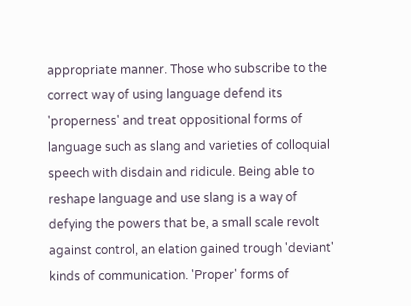appropriate manner. Those who subscribe to the correct way of using language defend its 'properness' and treat oppositional forms of language such as slang and varieties of colloquial speech with disdain and ridicule. Being able to reshape language and use slang is a way of defying the powers that be, a small scale revolt against control, an elation gained trough 'deviant' kinds of communication. 'Proper' forms of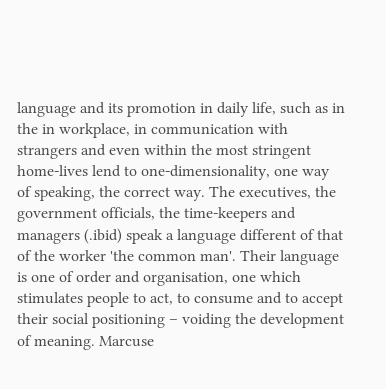language and its promotion in daily life, such as in the in workplace, in communication with strangers and even within the most stringent home-lives lend to one-dimensionality, one way of speaking, the correct way. The executives, the government officials, the time-keepers and managers (.ibid) speak a language different of that of the worker 'the common man'. Their language is one of order and organisation, one which stimulates people to act, to consume and to accept their social positioning – voiding the development of meaning. Marcuse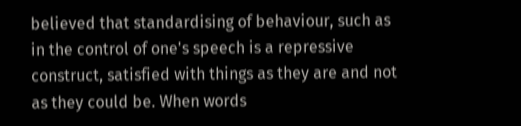believed that standardising of behaviour, such as in the control of one's speech is a repressive construct, satisfied with things as they are and not as they could be. When words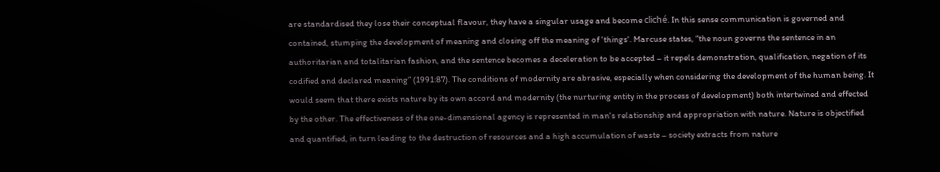are standardised they lose their conceptual flavour, they have a singular usage and become cliché. In this sense communication is governed and contained, stumping the development of meaning and closing off the meaning of 'things'. Marcuse states, “the noun governs the sentence in an authoritarian and totalitarian fashion, and the sentence becomes a deceleration to be accepted – it repels demonstration, qualification, negation of its codified and declared meaning” (1991:87). The conditions of modernity are abrasive, especially when considering the development of the human being. It would seem that there exists nature by its own accord and modernity (the nurturing entity in the process of development) both intertwined and effected by the other. The effectiveness of the one-dimensional agency is represented in man's relationship and appropriation with nature. Nature is objectified and quantified, in turn leading to the destruction of resources and a high accumulation of waste – society extracts from nature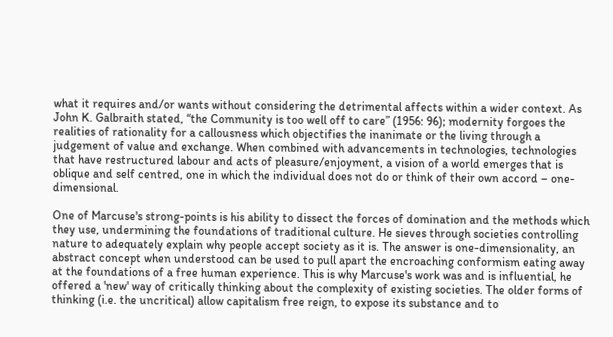what it requires and/or wants without considering the detrimental affects within a wider context. As John K. Galbraith stated, “the Community is too well off to care” (1956: 96); modernity forgoes the realities of rationality for a callousness which objectifies the inanimate or the living through a judgement of value and exchange. When combined with advancements in technologies, technologies that have restructured labour and acts of pleasure/enjoyment, a vision of a world emerges that is oblique and self centred, one in which the individual does not do or think of their own accord – one-dimensional.

One of Marcuse's strong-points is his ability to dissect the forces of domination and the methods which they use, undermining the foundations of traditional culture. He sieves through societies controlling nature to adequately explain why people accept society as it is. The answer is one-dimensionality, an abstract concept when understood can be used to pull apart the encroaching conformism eating away at the foundations of a free human experience. This is why Marcuse's work was and is influential, he offered a 'new' way of critically thinking about the complexity of existing societies. The older forms of thinking (i.e. the uncritical) allow capitalism free reign, to expose its substance and to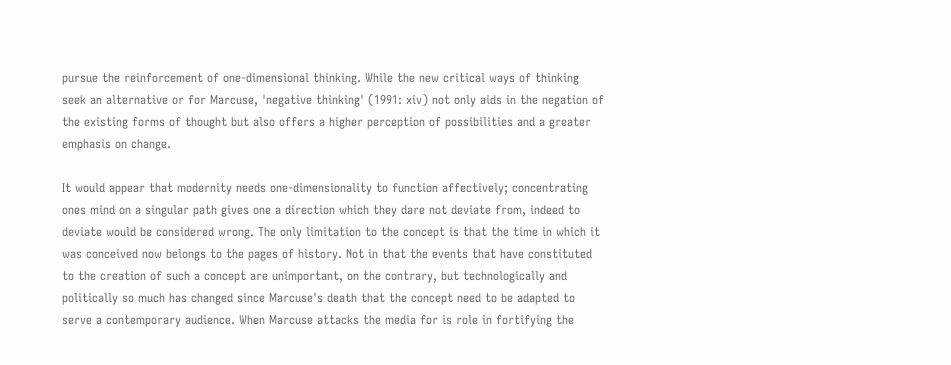pursue the reinforcement of one-dimensional thinking. While the new critical ways of thinking seek an alternative or for Marcuse, 'negative thinking' (1991: xiv) not only aids in the negation of the existing forms of thought but also offers a higher perception of possibilities and a greater emphasis on change.

It would appear that modernity needs one-dimensionality to function affectively; concentrating ones mind on a singular path gives one a direction which they dare not deviate from, indeed to deviate would be considered wrong. The only limitation to the concept is that the time in which it was conceived now belongs to the pages of history. Not in that the events that have constituted to the creation of such a concept are unimportant, on the contrary, but technologically and politically so much has changed since Marcuse's death that the concept need to be adapted to serve a contemporary audience. When Marcuse attacks the media for is role in fortifying the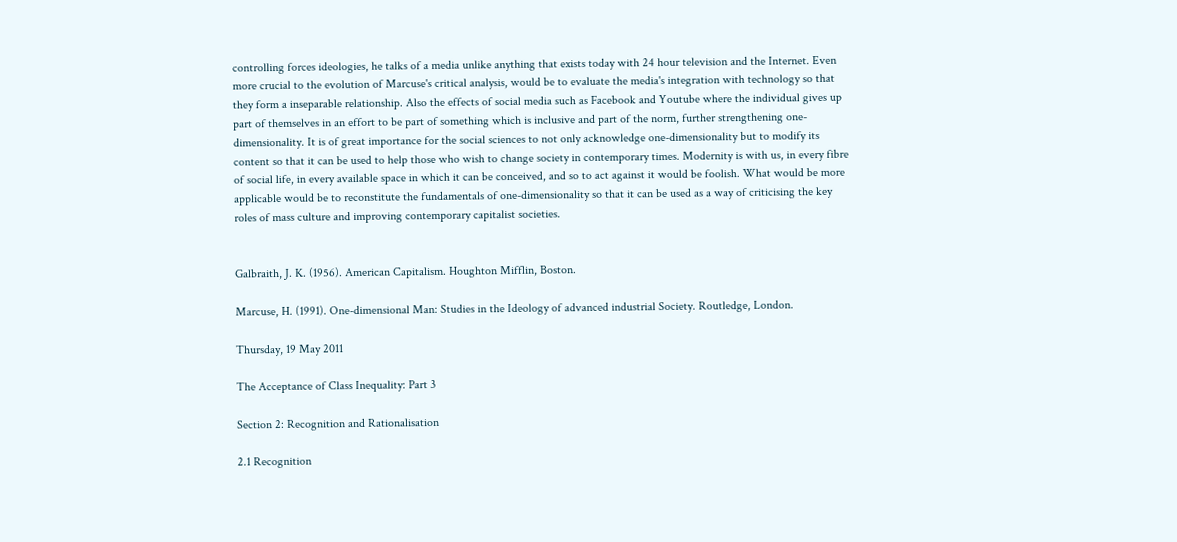controlling forces ideologies, he talks of a media unlike anything that exists today with 24 hour television and the Internet. Even more crucial to the evolution of Marcuse's critical analysis, would be to evaluate the media's integration with technology so that they form a inseparable relationship. Also the effects of social media such as Facebook and Youtube where the individual gives up part of themselves in an effort to be part of something which is inclusive and part of the norm, further strengthening one-dimensionality. It is of great importance for the social sciences to not only acknowledge one-dimensionality but to modify its content so that it can be used to help those who wish to change society in contemporary times. Modernity is with us, in every fibre of social life, in every available space in which it can be conceived, and so to act against it would be foolish. What would be more applicable would be to reconstitute the fundamentals of one-dimensionality so that it can be used as a way of criticising the key roles of mass culture and improving contemporary capitalist societies.


Galbraith, J. K. (1956). American Capitalism. Houghton Mifflin, Boston.

Marcuse, H. (1991). One-dimensional Man: Studies in the Ideology of advanced industrial Society. Routledge, London.

Thursday, 19 May 2011

The Acceptance of Class Inequality: Part 3

Section 2: Recognition and Rationalisation

2.1 Recognition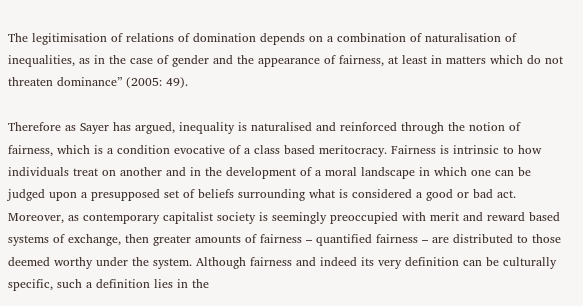The legitimisation of relations of domination depends on a combination of naturalisation of inequalities, as in the case of gender and the appearance of fairness, at least in matters which do not threaten dominance” (2005: 49).

Therefore as Sayer has argued, inequality is naturalised and reinforced through the notion of fairness, which is a condition evocative of a class based meritocracy. Fairness is intrinsic to how individuals treat on another and in the development of a moral landscape in which one can be judged upon a presupposed set of beliefs surrounding what is considered a good or bad act. Moreover, as contemporary capitalist society is seemingly preoccupied with merit and reward based systems of exchange, then greater amounts of fairness – quantified fairness – are distributed to those deemed worthy under the system. Although fairness and indeed its very definition can be culturally specific, such a definition lies in the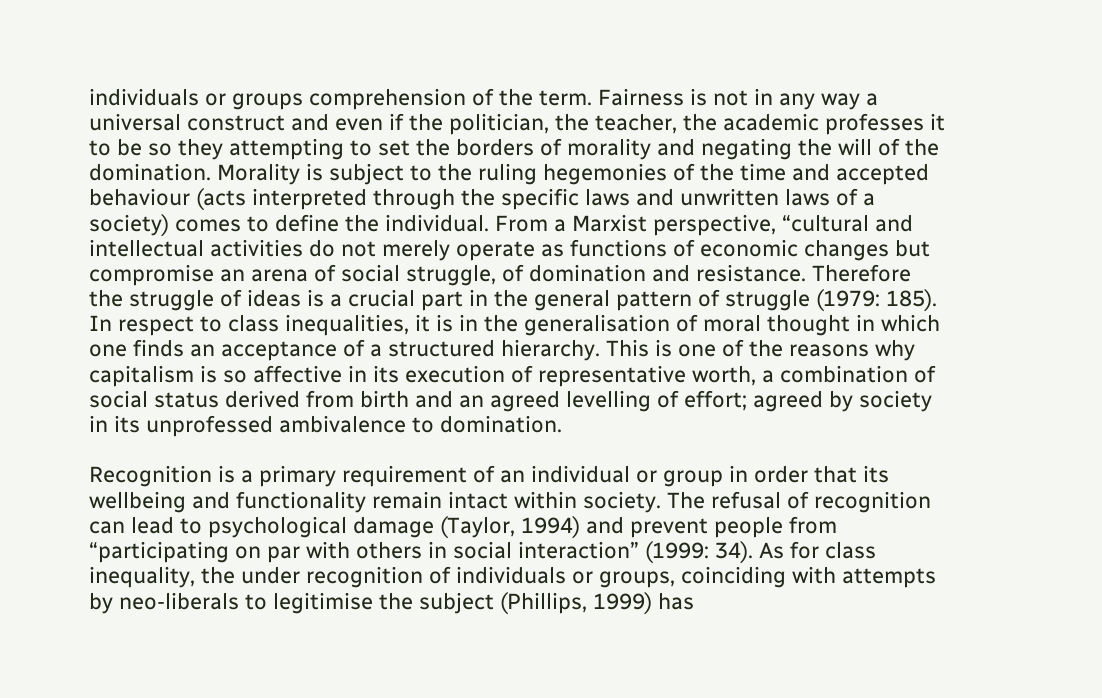individuals or groups comprehension of the term. Fairness is not in any way a universal construct and even if the politician, the teacher, the academic professes it to be so they attempting to set the borders of morality and negating the will of the domination. Morality is subject to the ruling hegemonies of the time and accepted behaviour (acts interpreted through the specific laws and unwritten laws of a society) comes to define the individual. From a Marxist perspective, “cultural and intellectual activities do not merely operate as functions of economic changes but compromise an arena of social struggle, of domination and resistance. Therefore the struggle of ideas is a crucial part in the general pattern of struggle (1979: 185). In respect to class inequalities, it is in the generalisation of moral thought in which one finds an acceptance of a structured hierarchy. This is one of the reasons why capitalism is so affective in its execution of representative worth, a combination of social status derived from birth and an agreed levelling of effort; agreed by society in its unprofessed ambivalence to domination.

Recognition is a primary requirement of an individual or group in order that its wellbeing and functionality remain intact within society. The refusal of recognition can lead to psychological damage (Taylor, 1994) and prevent people from “participating on par with others in social interaction” (1999: 34). As for class inequality, the under recognition of individuals or groups, coinciding with attempts by neo-liberals to legitimise the subject (Phillips, 1999) has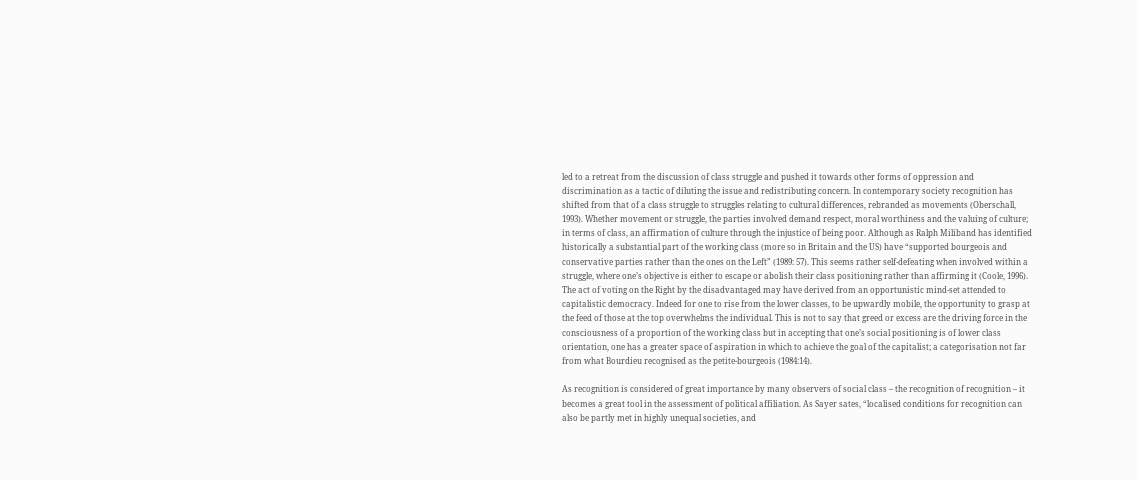led to a retreat from the discussion of class struggle and pushed it towards other forms of oppression and discrimination as a tactic of diluting the issue and redistributing concern. In contemporary society recognition has shifted from that of a class struggle to struggles relating to cultural differences, rebranded as movements (Oberschall, 1993). Whether movement or struggle, the parties involved demand respect, moral worthiness and the valuing of culture; in terms of class, an affirmation of culture through the injustice of being poor. Although as Ralph Miliband has identified historically a substantial part of the working class (more so in Britain and the US) have “supported bourgeois and conservative parties rather than the ones on the Left” (1989: 57). This seems rather self-defeating when involved within a struggle, where one’s objective is either to escape or abolish their class positioning rather than affirming it (Coole, 1996). The act of voting on the Right by the disadvantaged may have derived from an opportunistic mind-set attended to capitalistic democracy. Indeed for one to rise from the lower classes, to be upwardly mobile, the opportunity to grasp at the feed of those at the top overwhelms the individual. This is not to say that greed or excess are the driving force in the consciousness of a proportion of the working class but in accepting that one’s social positioning is of lower class orientation, one has a greater space of aspiration in which to achieve the goal of the capitalist; a categorisation not far from what Bourdieu recognised as the petite-bourgeois (1984:14).

As recognition is considered of great importance by many observers of social class – the recognition of recognition – it becomes a great tool in the assessment of political affiliation. As Sayer sates, “localised conditions for recognition can also be partly met in highly unequal societies, and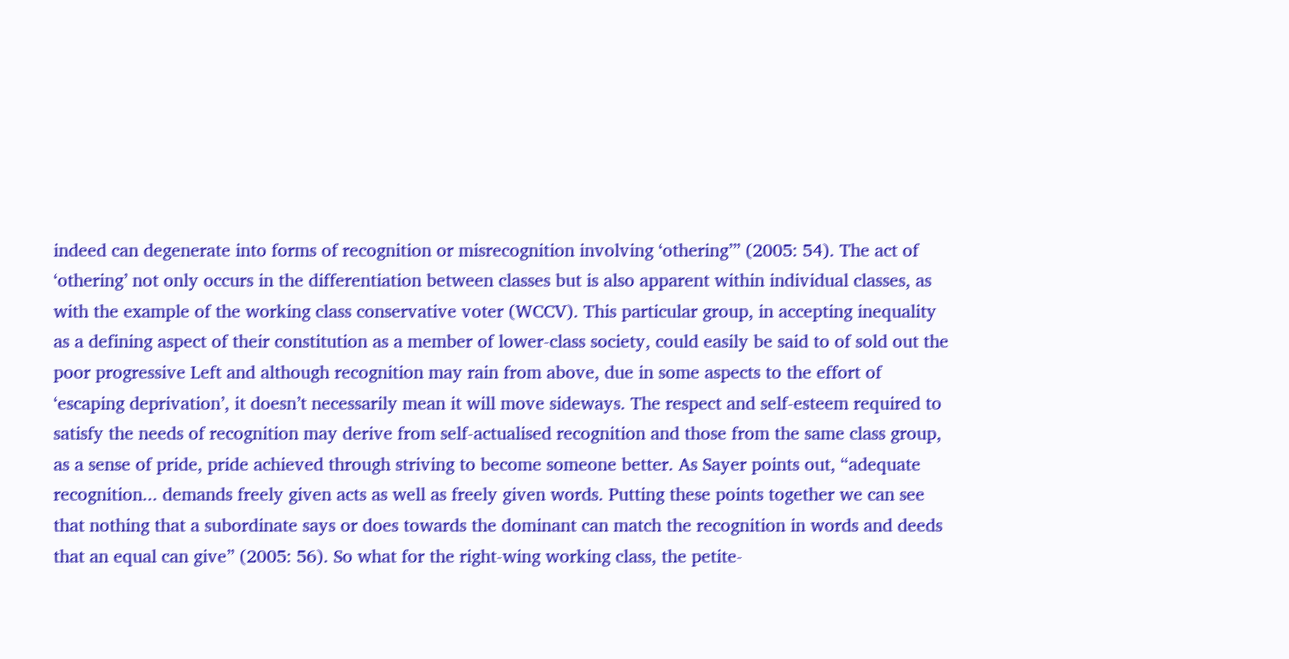indeed can degenerate into forms of recognition or misrecognition involving ‘othering’” (2005: 54). The act of ‘othering’ not only occurs in the differentiation between classes but is also apparent within individual classes, as with the example of the working class conservative voter (WCCV). This particular group, in accepting inequality as a defining aspect of their constitution as a member of lower-class society, could easily be said to of sold out the poor progressive Left and although recognition may rain from above, due in some aspects to the effort of ‘escaping deprivation’, it doesn’t necessarily mean it will move sideways. The respect and self-esteem required to satisfy the needs of recognition may derive from self-actualised recognition and those from the same class group, as a sense of pride, pride achieved through striving to become someone better. As Sayer points out, “adequate recognition... demands freely given acts as well as freely given words. Putting these points together we can see that nothing that a subordinate says or does towards the dominant can match the recognition in words and deeds that an equal can give” (2005: 56). So what for the right-wing working class, the petite-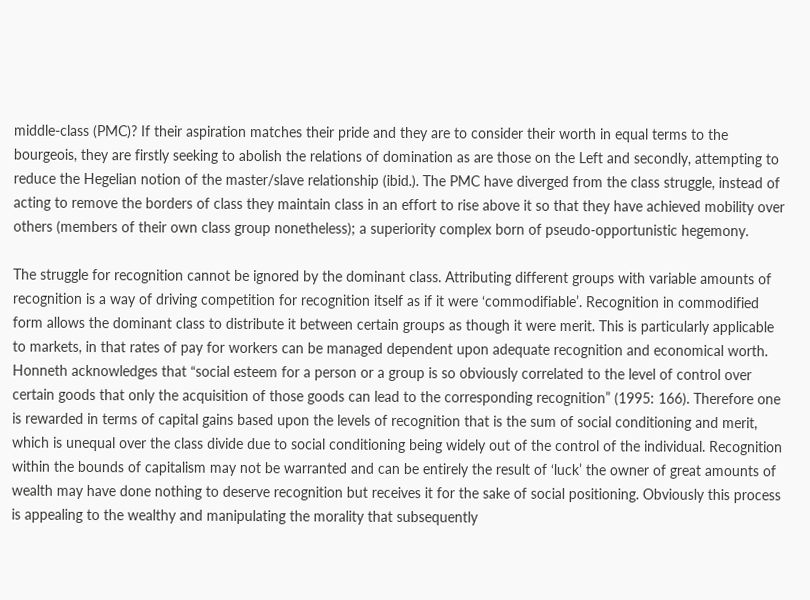middle-class (PMC)? If their aspiration matches their pride and they are to consider their worth in equal terms to the bourgeois, they are firstly seeking to abolish the relations of domination as are those on the Left and secondly, attempting to reduce the Hegelian notion of the master/slave relationship (ibid.). The PMC have diverged from the class struggle, instead of acting to remove the borders of class they maintain class in an effort to rise above it so that they have achieved mobility over others (members of their own class group nonetheless); a superiority complex born of pseudo-opportunistic hegemony.

The struggle for recognition cannot be ignored by the dominant class. Attributing different groups with variable amounts of recognition is a way of driving competition for recognition itself as if it were ‘commodifiable’. Recognition in commodified form allows the dominant class to distribute it between certain groups as though it were merit. This is particularly applicable to markets, in that rates of pay for workers can be managed dependent upon adequate recognition and economical worth. Honneth acknowledges that “social esteem for a person or a group is so obviously correlated to the level of control over certain goods that only the acquisition of those goods can lead to the corresponding recognition” (1995: 166). Therefore one is rewarded in terms of capital gains based upon the levels of recognition that is the sum of social conditioning and merit, which is unequal over the class divide due to social conditioning being widely out of the control of the individual. Recognition within the bounds of capitalism may not be warranted and can be entirely the result of ‘luck’ the owner of great amounts of wealth may have done nothing to deserve recognition but receives it for the sake of social positioning. Obviously this process is appealing to the wealthy and manipulating the morality that subsequently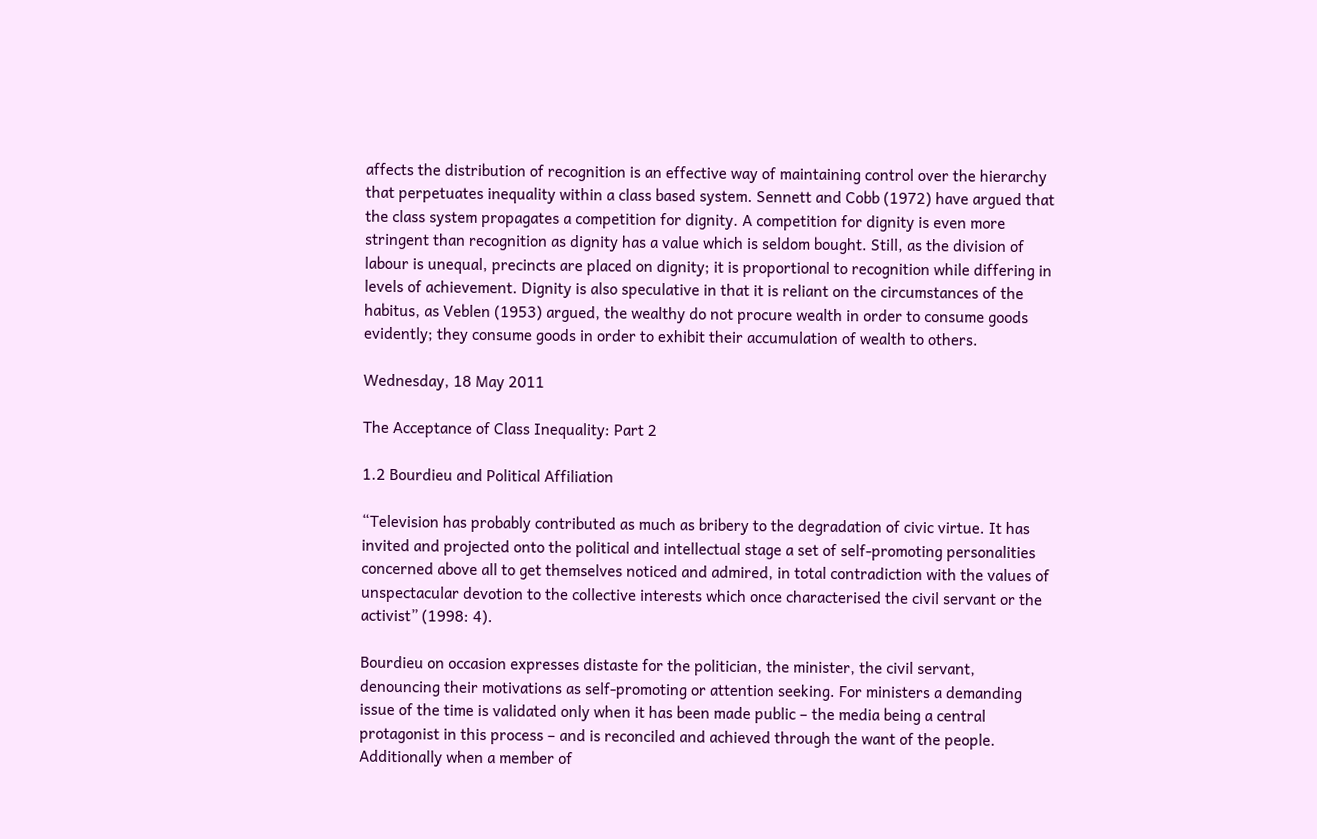affects the distribution of recognition is an effective way of maintaining control over the hierarchy that perpetuates inequality within a class based system. Sennett and Cobb (1972) have argued that the class system propagates a competition for dignity. A competition for dignity is even more stringent than recognition as dignity has a value which is seldom bought. Still, as the division of labour is unequal, precincts are placed on dignity; it is proportional to recognition while differing in levels of achievement. Dignity is also speculative in that it is reliant on the circumstances of the habitus, as Veblen (1953) argued, the wealthy do not procure wealth in order to consume goods evidently; they consume goods in order to exhibit their accumulation of wealth to others.

Wednesday, 18 May 2011

The Acceptance of Class Inequality: Part 2

1.2 Bourdieu and Political Affiliation

“Television has probably contributed as much as bribery to the degradation of civic virtue. It has invited and projected onto the political and intellectual stage a set of self-promoting personalities concerned above all to get themselves noticed and admired, in total contradiction with the values of unspectacular devotion to the collective interests which once characterised the civil servant or the activist” (1998: 4).

Bourdieu on occasion expresses distaste for the politician, the minister, the civil servant, denouncing their motivations as self-promoting or attention seeking. For ministers a demanding issue of the time is validated only when it has been made public – the media being a central protagonist in this process – and is reconciled and achieved through the want of the people. Additionally when a member of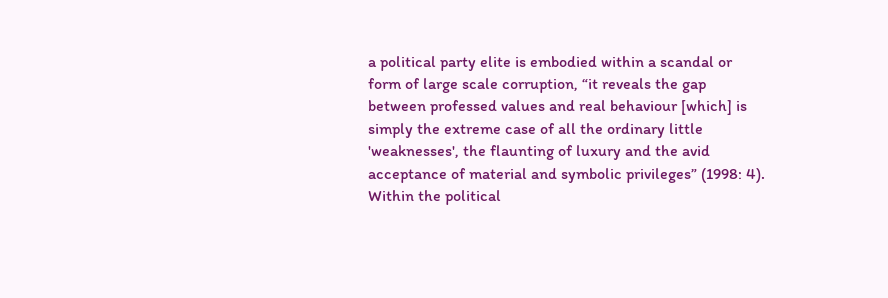a political party elite is embodied within a scandal or form of large scale corruption, “it reveals the gap between professed values and real behaviour [which] is simply the extreme case of all the ordinary little 'weaknesses', the flaunting of luxury and the avid acceptance of material and symbolic privileges” (1998: 4). Within the political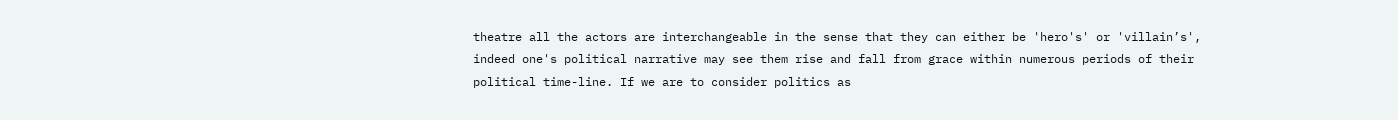theatre all the actors are interchangeable in the sense that they can either be 'hero's' or 'villain’s', indeed one's political narrative may see them rise and fall from grace within numerous periods of their political time-line. If we are to consider politics as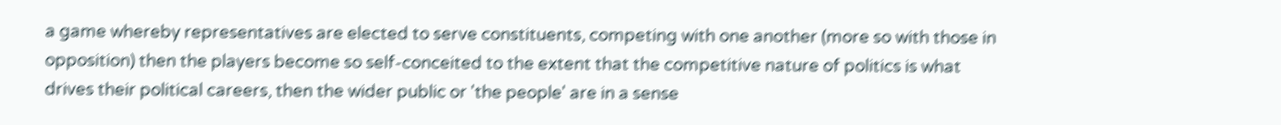a game whereby representatives are elected to serve constituents, competing with one another (more so with those in opposition) then the players become so self-conceited to the extent that the competitive nature of politics is what drives their political careers, then the wider public or 'the people' are in a sense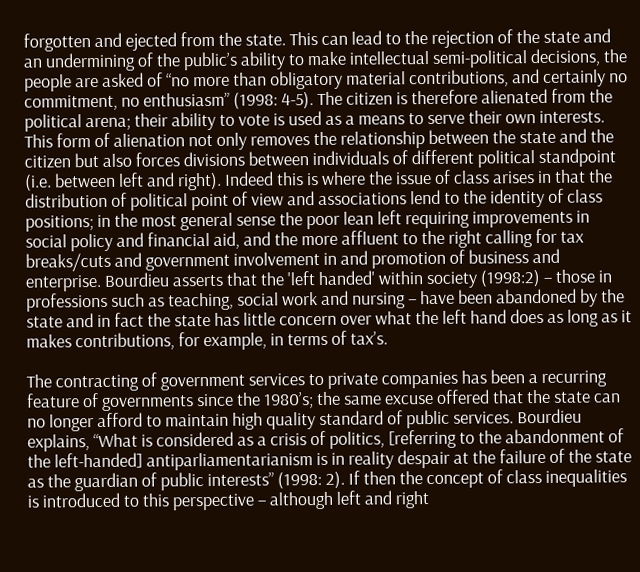forgotten and ejected from the state. This can lead to the rejection of the state and an undermining of the public’s ability to make intellectual semi-political decisions, the people are asked of “no more than obligatory material contributions, and certainly no commitment, no enthusiasm” (1998: 4-5). The citizen is therefore alienated from the political arena; their ability to vote is used as a means to serve their own interests. This form of alienation not only removes the relationship between the state and the citizen but also forces divisions between individuals of different political standpoint (i.e. between left and right). Indeed this is where the issue of class arises in that the distribution of political point of view and associations lend to the identity of class positions; in the most general sense the poor lean left requiring improvements in social policy and financial aid, and the more affluent to the right calling for tax breaks/cuts and government involvement in and promotion of business and enterprise. Bourdieu asserts that the 'left handed' within society (1998:2) – those in professions such as teaching, social work and nursing – have been abandoned by the state and in fact the state has little concern over what the left hand does as long as it makes contributions, for example, in terms of tax’s.

The contracting of government services to private companies has been a recurring feature of governments since the 1980’s; the same excuse offered that the state can no longer afford to maintain high quality standard of public services. Bourdieu explains, “What is considered as a crisis of politics, [referring to the abandonment of the left-handed] antiparliamentarianism is in reality despair at the failure of the state as the guardian of public interests” (1998: 2). If then the concept of class inequalities is introduced to this perspective – although left and right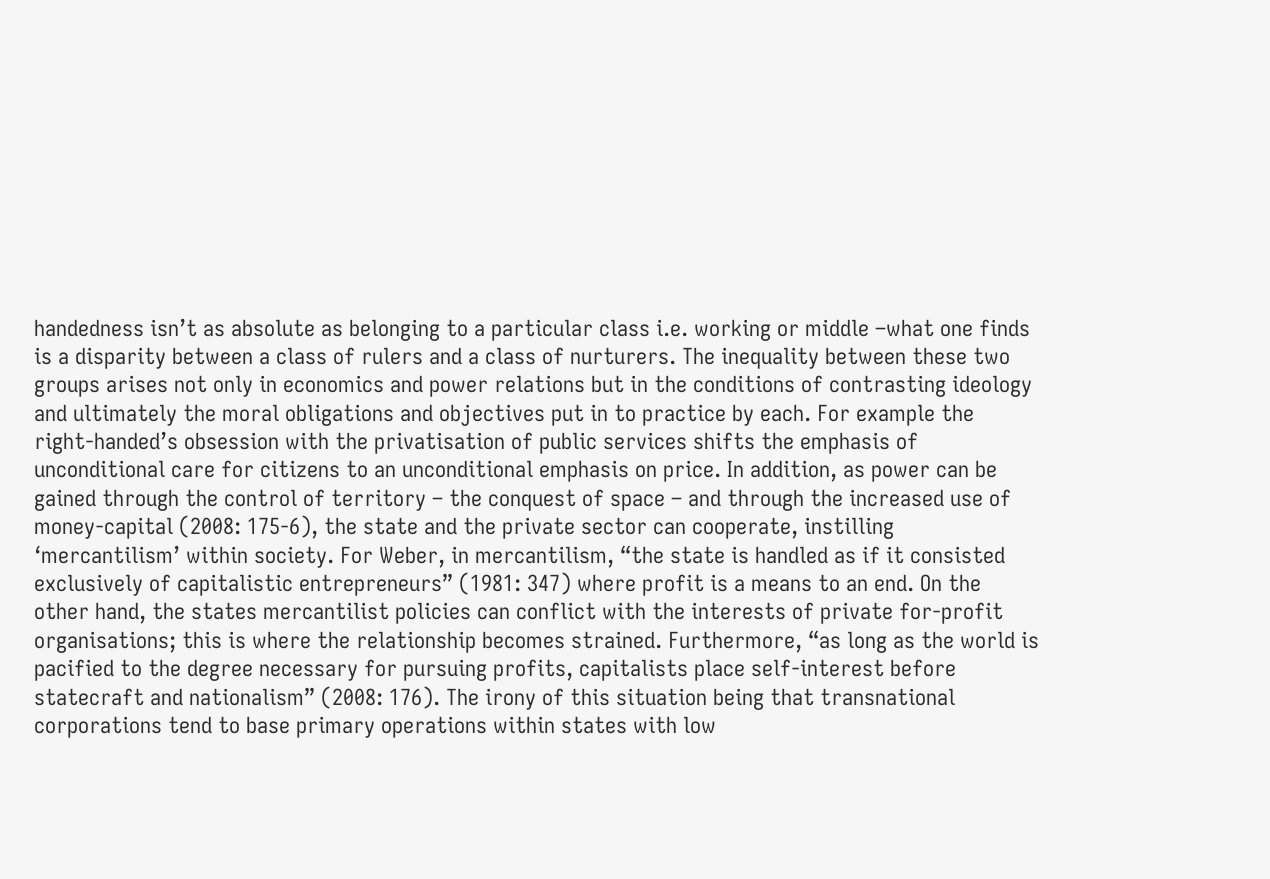handedness isn’t as absolute as belonging to a particular class i.e. working or middle –what one finds is a disparity between a class of rulers and a class of nurturers. The inequality between these two groups arises not only in economics and power relations but in the conditions of contrasting ideology and ultimately the moral obligations and objectives put in to practice by each. For example the right-handed’s obsession with the privatisation of public services shifts the emphasis of unconditional care for citizens to an unconditional emphasis on price. In addition, as power can be gained through the control of territory – the conquest of space – and through the increased use of money-capital (2008: 175-6), the state and the private sector can cooperate, instilling ‘mercantilism’ within society. For Weber, in mercantilism, “the state is handled as if it consisted exclusively of capitalistic entrepreneurs” (1981: 347) where profit is a means to an end. On the other hand, the states mercantilist policies can conflict with the interests of private for-profit organisations; this is where the relationship becomes strained. Furthermore, “as long as the world is pacified to the degree necessary for pursuing profits, capitalists place self-interest before statecraft and nationalism” (2008: 176). The irony of this situation being that transnational corporations tend to base primary operations within states with low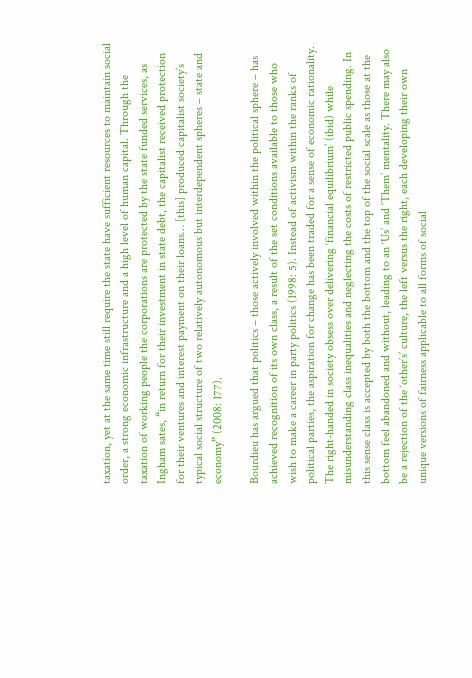taxation, yet at the same time still require the state have sufficient resources to maintain social order, a strong economic infrastructure and a high level of human capital. Through the taxation of working people the corporations are protected by the state funded services, as Ingham sates, “in return for their investment in state debt, the capitalist received protection for their ventures and interest payment on their loans… [this] produced capitalist society’s typical social structure of two relatively autonomous but interdependent spheres – state and economy” (2008: 177).

Bourdieu has argued that politics – those actively involved within the political sphere – has achieved recognition of its own class, a result of the set conditions available to those who wish to make a career in party politics (1998: 5). Instead of activism within the ranks of political parties, the aspiration for change has been traded for a sense of economic rationality. The right-handed in society obsess over delivering ‘financial equilibrium’ (ibid) while misunderstanding class inequalities and neglecting the costs of restricted public spending. In this sense class is accepted by both the bottom and the top of the social scale as those at the bottom feel abandoned and without, leading to an ‘Us’ and ‘Them’ mentality. There may also be a rejection of the ‘other’s’ culture, the left versus the right, each developing their own unique versions of fairness applicable to all forms of social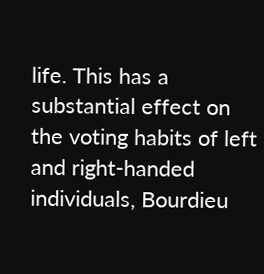life. This has a substantial effect on the voting habits of left and right-handed individuals, Bourdieu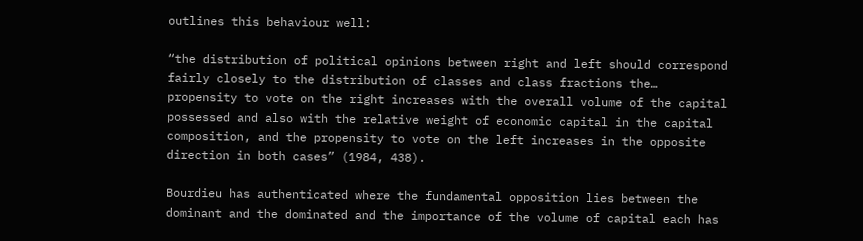outlines this behaviour well:

“the distribution of political opinions between right and left should correspond fairly closely to the distribution of classes and class fractions the… propensity to vote on the right increases with the overall volume of the capital possessed and also with the relative weight of economic capital in the capital composition, and the propensity to vote on the left increases in the opposite direction in both cases” (1984, 438).

Bourdieu has authenticated where the fundamental opposition lies between the dominant and the dominated and the importance of the volume of capital each has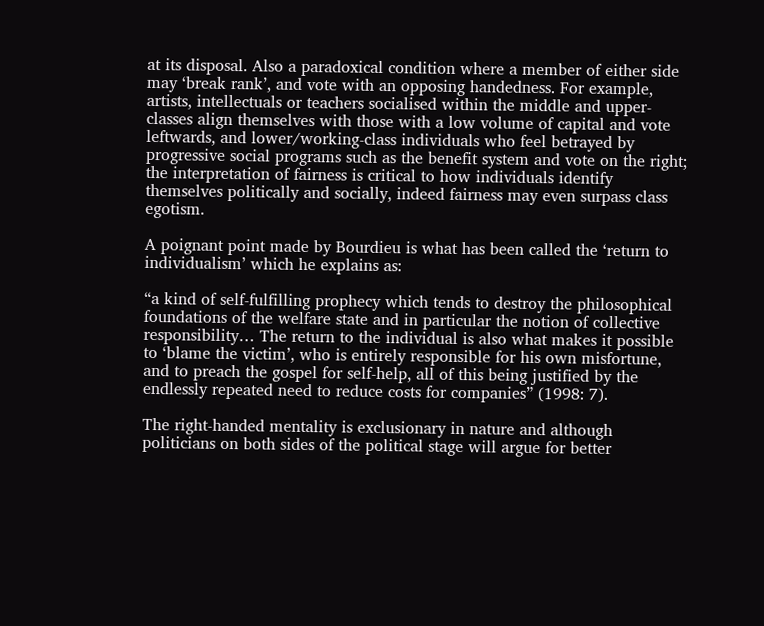at its disposal. Also a paradoxical condition where a member of either side may ‘break rank’, and vote with an opposing handedness. For example, artists, intellectuals or teachers socialised within the middle and upper-classes align themselves with those with a low volume of capital and vote leftwards, and lower/working-class individuals who feel betrayed by progressive social programs such as the benefit system and vote on the right; the interpretation of fairness is critical to how individuals identify themselves politically and socially, indeed fairness may even surpass class egotism.

A poignant point made by Bourdieu is what has been called the ‘return to individualism’ which he explains as:

“a kind of self-fulfilling prophecy which tends to destroy the philosophical foundations of the welfare state and in particular the notion of collective responsibility… The return to the individual is also what makes it possible to ‘blame the victim’, who is entirely responsible for his own misfortune, and to preach the gospel for self-help, all of this being justified by the endlessly repeated need to reduce costs for companies” (1998: 7).

The right-handed mentality is exclusionary in nature and although politicians on both sides of the political stage will argue for better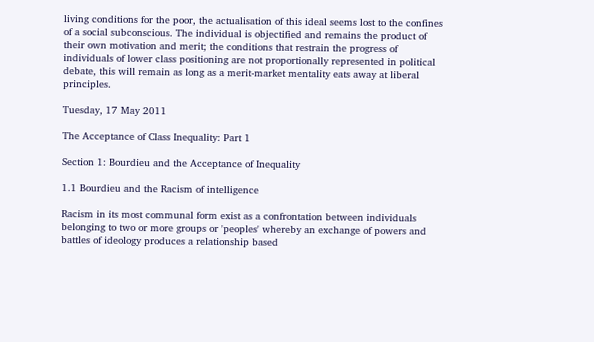living conditions for the poor, the actualisation of this ideal seems lost to the confines of a social subconscious. The individual is objectified and remains the product of their own motivation and merit; the conditions that restrain the progress of individuals of lower class positioning are not proportionally represented in political debate, this will remain as long as a merit-market mentality eats away at liberal principles.

Tuesday, 17 May 2011

The Acceptance of Class Inequality: Part 1

Section 1: Bourdieu and the Acceptance of Inequality

1.1 Bourdieu and the Racism of intelligence

Racism in its most communal form exist as a confrontation between individuals belonging to two or more groups or 'peoples' whereby an exchange of powers and battles of ideology produces a relationship based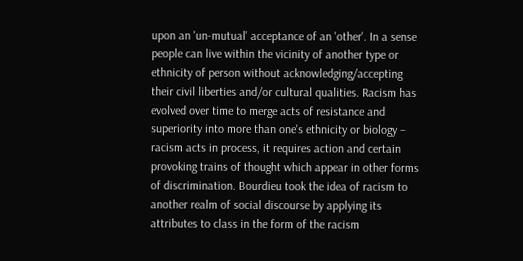upon an 'un-mutual' acceptance of an 'other'. In a sense people can live within the vicinity of another type or ethnicity of person without acknowledging/accepting their civil liberties and/or cultural qualities. Racism has evolved over time to merge acts of resistance and superiority into more than one's ethnicity or biology – racism acts in process, it requires action and certain provoking trains of thought which appear in other forms of discrimination. Bourdieu took the idea of racism to another realm of social discourse by applying its attributes to class in the form of the racism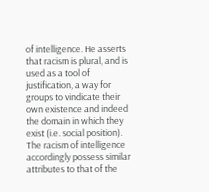of intelligence. He asserts that racism is plural, and is used as a tool of justification, a way for groups to vindicate their own existence and indeed the domain in which they exist (i.e. social position). The racism of intelligence accordingly possess similar attributes to that of the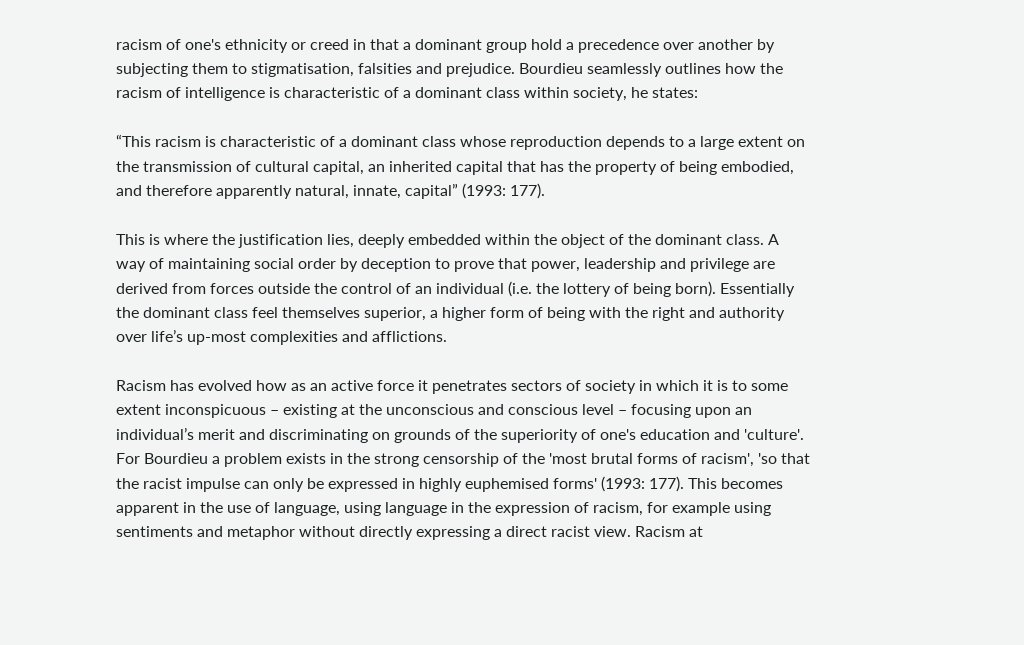racism of one's ethnicity or creed in that a dominant group hold a precedence over another by subjecting them to stigmatisation, falsities and prejudice. Bourdieu seamlessly outlines how the racism of intelligence is characteristic of a dominant class within society, he states:

“This racism is characteristic of a dominant class whose reproduction depends to a large extent on the transmission of cultural capital, an inherited capital that has the property of being embodied, and therefore apparently natural, innate, capital” (1993: 177).

This is where the justification lies, deeply embedded within the object of the dominant class. A way of maintaining social order by deception to prove that power, leadership and privilege are derived from forces outside the control of an individual (i.e. the lottery of being born). Essentially the dominant class feel themselves superior, a higher form of being with the right and authority over life’s up-most complexities and afflictions.

Racism has evolved how as an active force it penetrates sectors of society in which it is to some extent inconspicuous – existing at the unconscious and conscious level – focusing upon an individual’s merit and discriminating on grounds of the superiority of one's education and 'culture'. For Bourdieu a problem exists in the strong censorship of the 'most brutal forms of racism', 'so that the racist impulse can only be expressed in highly euphemised forms' (1993: 177). This becomes apparent in the use of language, using language in the expression of racism, for example using sentiments and metaphor without directly expressing a direct racist view. Racism at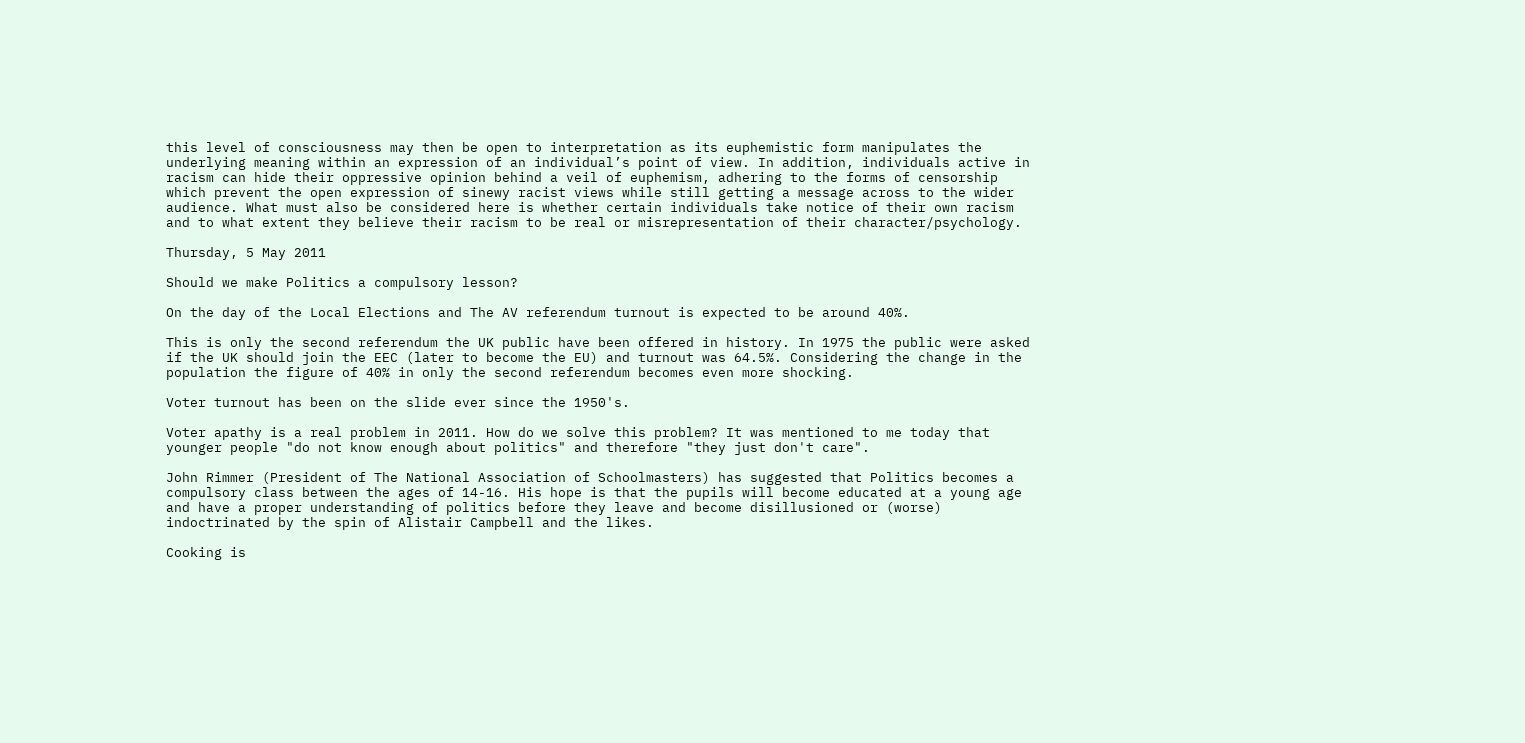this level of consciousness may then be open to interpretation as its euphemistic form manipulates the underlying meaning within an expression of an individual’s point of view. In addition, individuals active in racism can hide their oppressive opinion behind a veil of euphemism, adhering to the forms of censorship which prevent the open expression of sinewy racist views while still getting a message across to the wider audience. What must also be considered here is whether certain individuals take notice of their own racism and to what extent they believe their racism to be real or misrepresentation of their character/psychology.

Thursday, 5 May 2011

Should we make Politics a compulsory lesson?

On the day of the Local Elections and The AV referendum turnout is expected to be around 40%.

This is only the second referendum the UK public have been offered in history. In 1975 the public were asked if the UK should join the EEC (later to become the EU) and turnout was 64.5%. Considering the change in the population the figure of 40% in only the second referendum becomes even more shocking.

Voter turnout has been on the slide ever since the 1950's.

Voter apathy is a real problem in 2011. How do we solve this problem? It was mentioned to me today that younger people "do not know enough about politics" and therefore "they just don't care".

John Rimmer (President of The National Association of Schoolmasters) has suggested that Politics becomes a compulsory class between the ages of 14-16. His hope is that the pupils will become educated at a young age and have a proper understanding of politics before they leave and become disillusioned or (worse) indoctrinated by the spin of Alistair Campbell and the likes.

Cooking is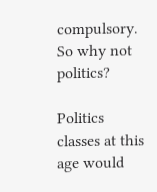compulsory. So why not politics?

Politics classes at this age would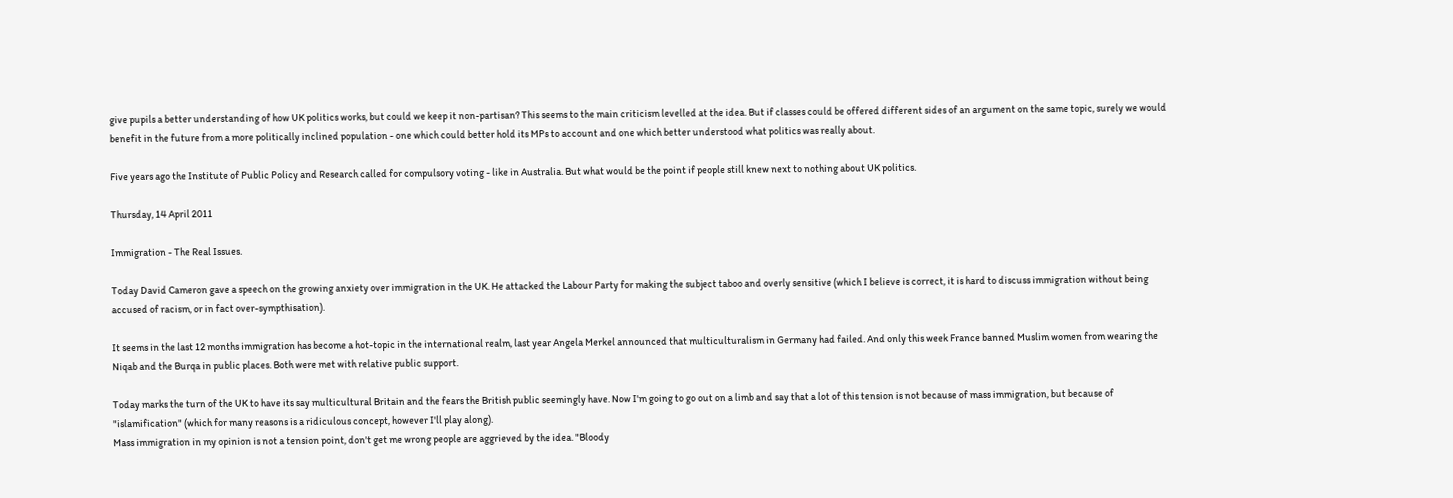give pupils a better understanding of how UK politics works, but could we keep it non-partisan? This seems to the main criticism levelled at the idea. But if classes could be offered different sides of an argument on the same topic, surely we would benefit in the future from a more politically inclined population - one which could better hold its MPs to account and one which better understood what politics was really about.

Five years ago the Institute of Public Policy and Research called for compulsory voting - like in Australia. But what would be the point if people still knew next to nothing about UK politics.

Thursday, 14 April 2011

Immigration - The Real Issues.

Today David Cameron gave a speech on the growing anxiety over immigration in the UK. He attacked the Labour Party for making the subject taboo and overly sensitive (which I believe is correct, it is hard to discuss immigration without being accused of racism, or in fact over-sympthisation).

It seems in the last 12 months immigration has become a hot-topic in the international realm, last year Angela Merkel announced that multiculturalism in Germany had failed. And only this week France banned Muslim women from wearing the Niqab and the Burqa in public places. Both were met with relative public support.

Today marks the turn of the UK to have its say multicultural Britain and the fears the British public seemingly have. Now I'm going to go out on a limb and say that a lot of this tension is not because of mass immigration, but because of "islamification" (which for many reasons is a ridiculous concept, however I'll play along).
Mass immigration in my opinion is not a tension point, don't get me wrong people are aggrieved by the idea. "Bloody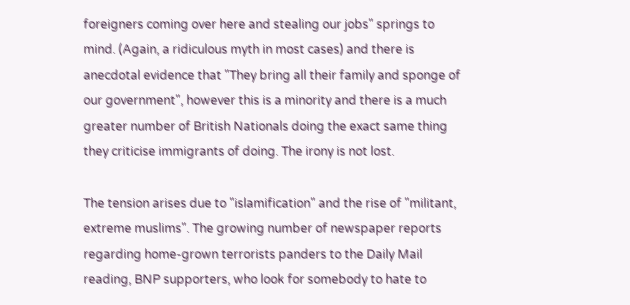foreigners coming over here and stealing our jobs" springs to mind. (Again, a ridiculous myth in most cases) and there is anecdotal evidence that "They bring all their family and sponge of our government", however this is a minority and there is a much greater number of British Nationals doing the exact same thing they criticise immigrants of doing. The irony is not lost.

The tension arises due to "islamification" and the rise of "militant, extreme muslims". The growing number of newspaper reports regarding home-grown terrorists panders to the Daily Mail reading, BNP supporters, who look for somebody to hate to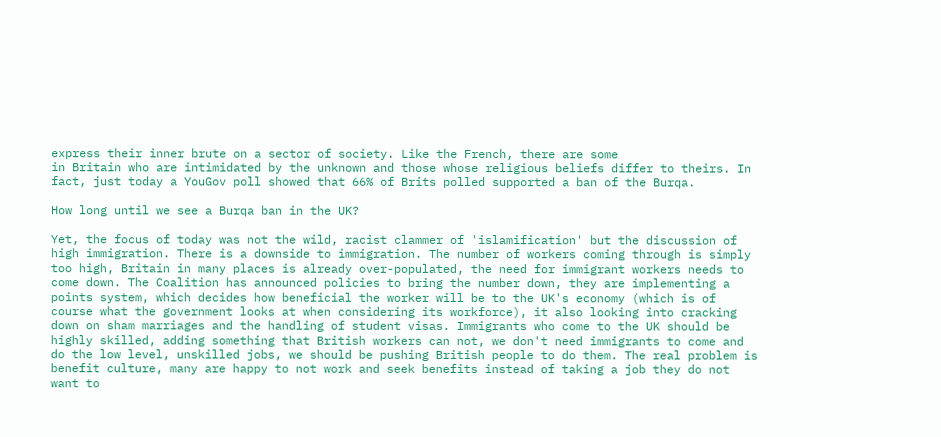express their inner brute on a sector of society. Like the French, there are some
in Britain who are intimidated by the unknown and those whose religious beliefs differ to theirs. In fact, just today a YouGov poll showed that 66% of Brits polled supported a ban of the Burqa.

How long until we see a Burqa ban in the UK?

Yet, the focus of today was not the wild, racist clammer of 'islamification' but the discussion of high immigration. There is a downside to immigration. The number of workers coming through is simply too high, Britain in many places is already over-populated, the need for immigrant workers needs to come down. The Coalition has announced policies to bring the number down, they are implementing a points system, which decides how beneficial the worker will be to the UK's economy (which is of course what the government looks at when considering its workforce), it also looking into cracking down on sham marriages and the handling of student visas. Immigrants who come to the UK should be highly skilled, adding something that British workers can not, we don't need immigrants to come and do the low level, unskilled jobs, we should be pushing British people to do them. The real problem is benefit culture, many are happy to not work and seek benefits instead of taking a job they do not want to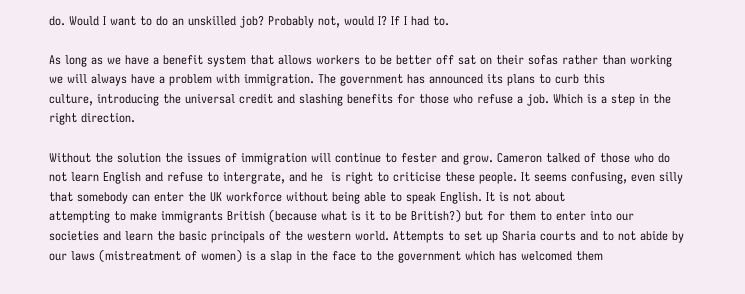do. Would I want to do an unskilled job? Probably not, would I? If I had to.

As long as we have a benefit system that allows workers to be better off sat on their sofas rather than working we will always have a problem with immigration. The government has announced its plans to curb this
culture, introducing the universal credit and slashing benefits for those who refuse a job. Which is a step in the right direction.

Without the solution the issues of immigration will continue to fester and grow. Cameron talked of those who do not learn English and refuse to intergrate, and he  is right to criticise these people. It seems confusing, even silly that somebody can enter the UK workforce without being able to speak English. It is not about
attempting to make immigrants British (because what is it to be British?) but for them to enter into our societies and learn the basic principals of the western world. Attempts to set up Sharia courts and to not abide by our laws (mistreatment of women) is a slap in the face to the government which has welcomed them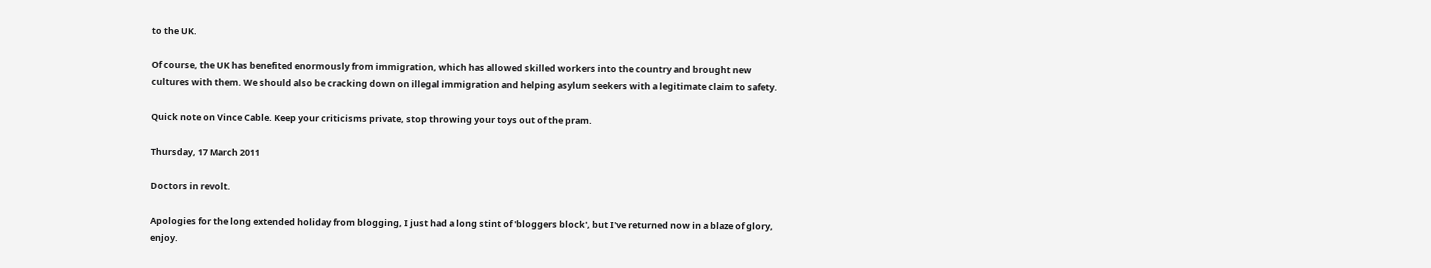to the UK.

Of course, the UK has benefited enormously from immigration, which has allowed skilled workers into the country and brought new cultures with them. We should also be cracking down on illegal immigration and helping asylum seekers with a legitimate claim to safety.

Quick note on Vince Cable. Keep your criticisms private, stop throwing your toys out of the pram.

Thursday, 17 March 2011

Doctors in revolt.

Apologies for the long extended holiday from blogging, I just had a long stint of 'bloggers block', but I've returned now in a blaze of glory, enjoy.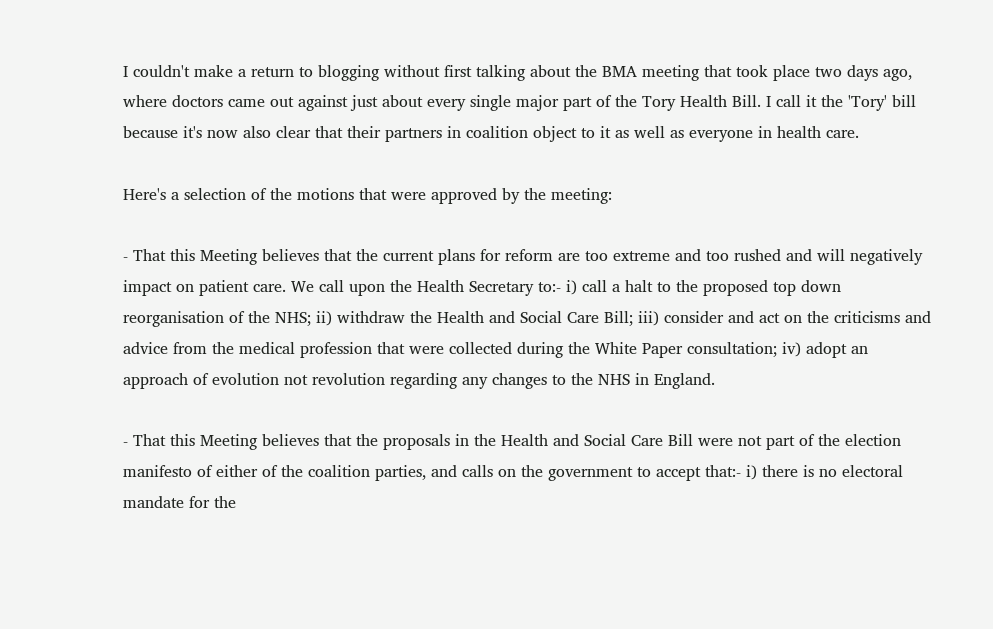I couldn't make a return to blogging without first talking about the BMA meeting that took place two days ago, where doctors came out against just about every single major part of the Tory Health Bill. I call it the 'Tory' bill because it's now also clear that their partners in coalition object to it as well as everyone in health care.

Here's a selection of the motions that were approved by the meeting:

- That this Meeting believes that the current plans for reform are too extreme and too rushed and will negatively impact on patient care. We call upon the Health Secretary to:- i) call a halt to the proposed top down reorganisation of the NHS; ii) withdraw the Health and Social Care Bill; iii) consider and act on the criticisms and advice from the medical profession that were collected during the White Paper consultation; iv) adopt an approach of evolution not revolution regarding any changes to the NHS in England.

- That this Meeting believes that the proposals in the Health and Social Care Bill were not part of the election manifesto of either of the coalition parties, and calls on the government to accept that:- i) there is no electoral mandate for the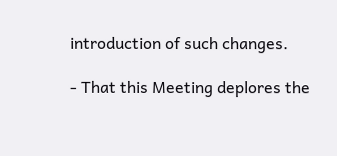introduction of such changes.

- That this Meeting deplores the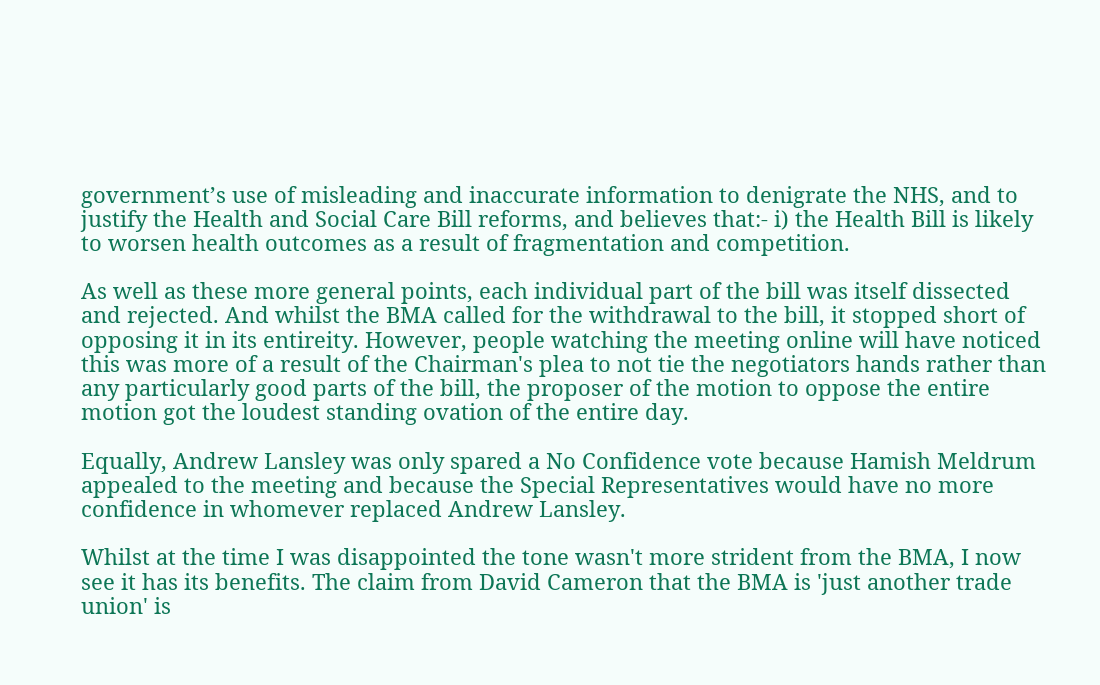government’s use of misleading and inaccurate information to denigrate the NHS, and to justify the Health and Social Care Bill reforms, and believes that:- i) the Health Bill is likely to worsen health outcomes as a result of fragmentation and competition.

As well as these more general points, each individual part of the bill was itself dissected and rejected. And whilst the BMA called for the withdrawal to the bill, it stopped short of opposing it in its entireity. However, people watching the meeting online will have noticed this was more of a result of the Chairman's plea to not tie the negotiators hands rather than any particularly good parts of the bill, the proposer of the motion to oppose the entire motion got the loudest standing ovation of the entire day.

Equally, Andrew Lansley was only spared a No Confidence vote because Hamish Meldrum appealed to the meeting and because the Special Representatives would have no more confidence in whomever replaced Andrew Lansley.

Whilst at the time I was disappointed the tone wasn't more strident from the BMA, I now see it has its benefits. The claim from David Cameron that the BMA is 'just another trade union' is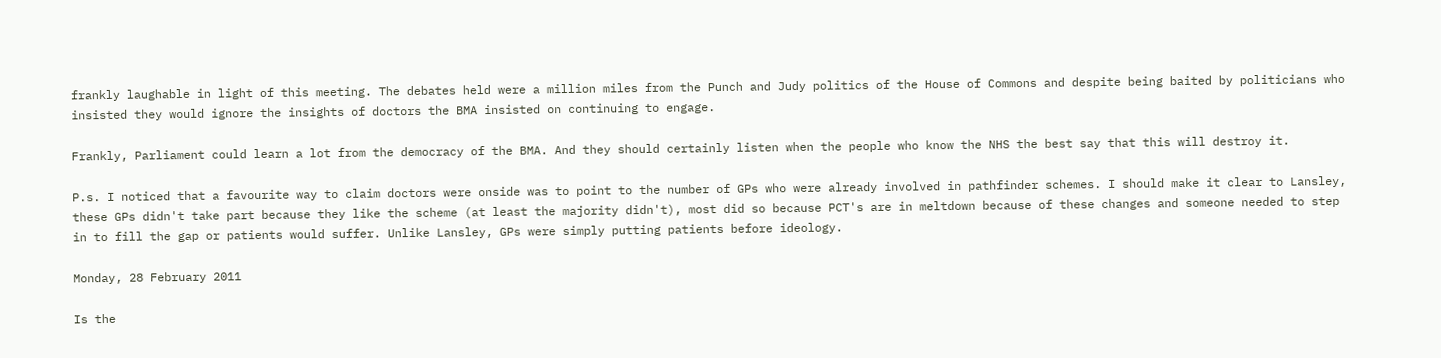frankly laughable in light of this meeting. The debates held were a million miles from the Punch and Judy politics of the House of Commons and despite being baited by politicians who insisted they would ignore the insights of doctors the BMA insisted on continuing to engage.

Frankly, Parliament could learn a lot from the democracy of the BMA. And they should certainly listen when the people who know the NHS the best say that this will destroy it.

P.s. I noticed that a favourite way to claim doctors were onside was to point to the number of GPs who were already involved in pathfinder schemes. I should make it clear to Lansley, these GPs didn't take part because they like the scheme (at least the majority didn't), most did so because PCT's are in meltdown because of these changes and someone needed to step in to fill the gap or patients would suffer. Unlike Lansley, GPs were simply putting patients before ideology.

Monday, 28 February 2011

Is the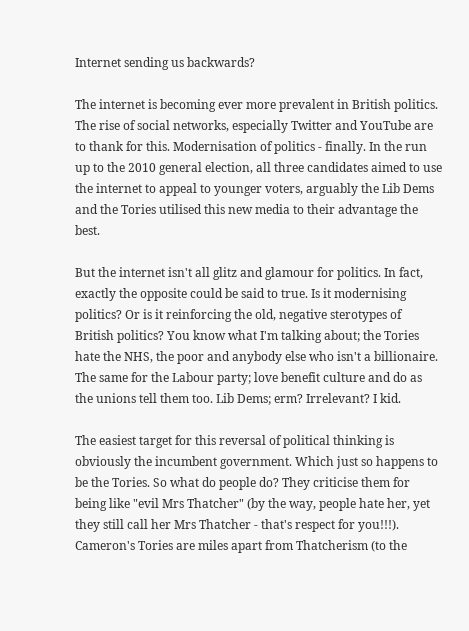Internet sending us backwards?

The internet is becoming ever more prevalent in British politics. The rise of social networks, especially Twitter and YouTube are to thank for this. Modernisation of politics - finally. In the run up to the 2010 general election, all three candidates aimed to use the internet to appeal to younger voters, arguably the Lib Dems and the Tories utilised this new media to their advantage the best.

But the internet isn't all glitz and glamour for politics. In fact, exactly the opposite could be said to true. Is it modernising politics? Or is it reinforcing the old, negative sterotypes of British politics? You know what I'm talking about; the Tories hate the NHS, the poor and anybody else who isn't a billionaire. The same for the Labour party; love benefit culture and do as the unions tell them too. Lib Dems; erm? Irrelevant? I kid.

The easiest target for this reversal of political thinking is obviously the incumbent government. Which just so happens to be the Tories. So what do people do? They criticise them for being like "evil Mrs Thatcher" (by the way, people hate her, yet they still call her Mrs Thatcher - that's respect for you!!!). Cameron's Tories are miles apart from Thatcherism (to the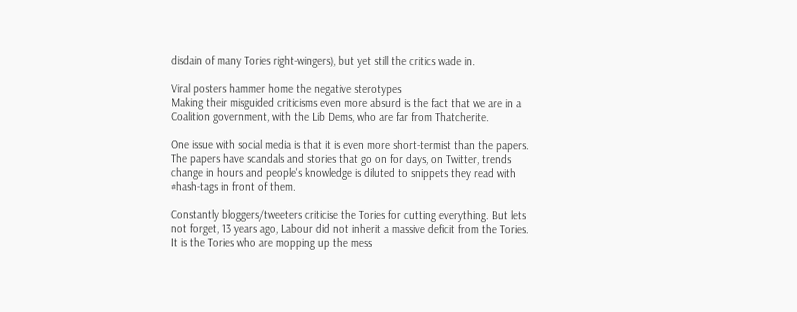disdain of many Tories right-wingers), but yet still the critics wade in.

Viral posters hammer home the negative sterotypes
Making their misguided criticisms even more absurd is the fact that we are in a Coalition government, with the Lib Dems, who are far from Thatcherite.

One issue with social media is that it is even more short-termist than the papers. The papers have scandals and stories that go on for days, on Twitter, trends change in hours and people's knowledge is diluted to snippets they read with #hash-tags in front of them.

Constantly bloggers/tweeters criticise the Tories for cutting everything. But lets not forget, 13 years ago, Labour did not inherit a massive deficit from the Tories. It is the Tories who are mopping up the mess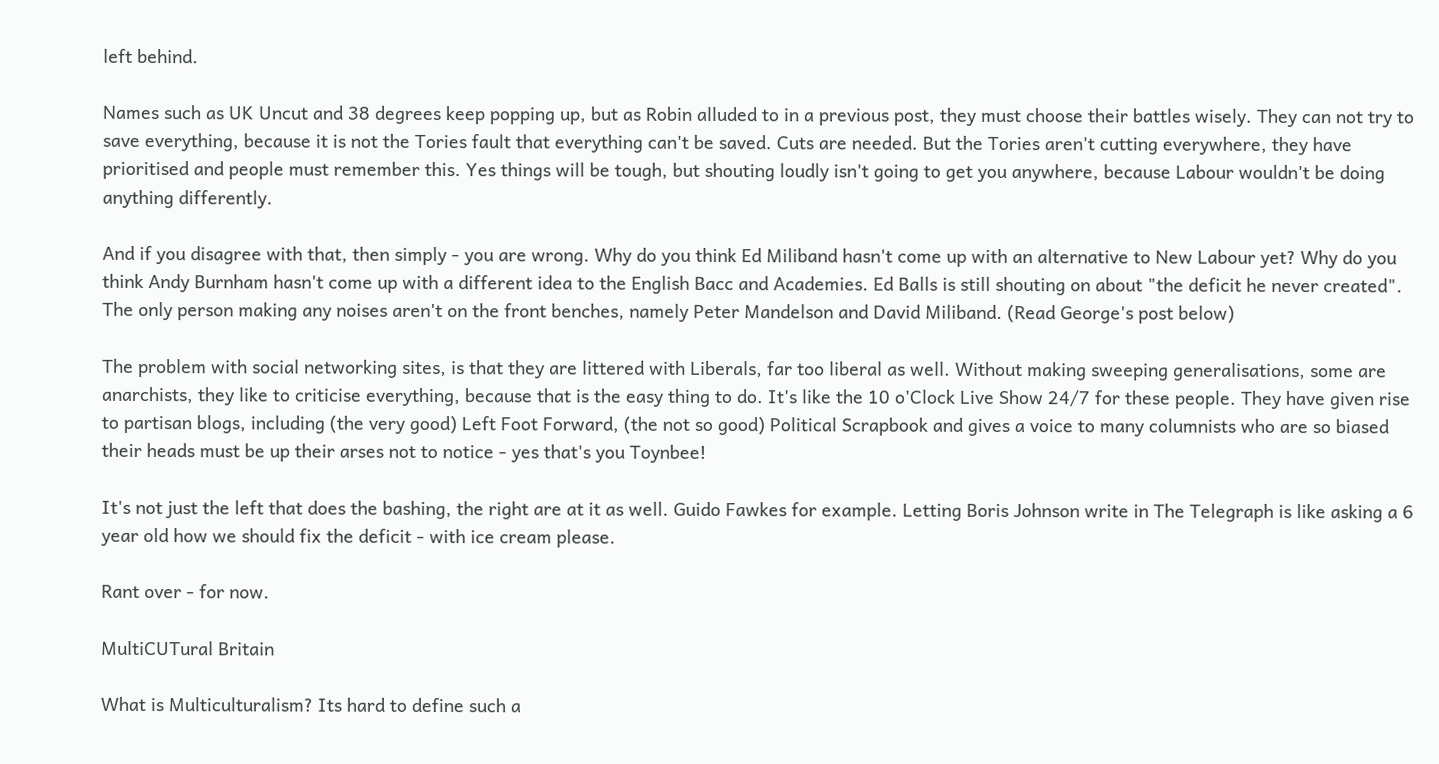left behind.

Names such as UK Uncut and 38 degrees keep popping up, but as Robin alluded to in a previous post, they must choose their battles wisely. They can not try to save everything, because it is not the Tories fault that everything can't be saved. Cuts are needed. But the Tories aren't cutting everywhere, they have prioritised and people must remember this. Yes things will be tough, but shouting loudly isn't going to get you anywhere, because Labour wouldn't be doing anything differently.

And if you disagree with that, then simply - you are wrong. Why do you think Ed Miliband hasn't come up with an alternative to New Labour yet? Why do you think Andy Burnham hasn't come up with a different idea to the English Bacc and Academies. Ed Balls is still shouting on about "the deficit he never created". The only person making any noises aren't on the front benches, namely Peter Mandelson and David Miliband. (Read George's post below)

The problem with social networking sites, is that they are littered with Liberals, far too liberal as well. Without making sweeping generalisations, some are anarchists, they like to criticise everything, because that is the easy thing to do. It's like the 10 o'Clock Live Show 24/7 for these people. They have given rise to partisan blogs, including (the very good) Left Foot Forward, (the not so good) Political Scrapbook and gives a voice to many columnists who are so biased their heads must be up their arses not to notice - yes that's you Toynbee!

It's not just the left that does the bashing, the right are at it as well. Guido Fawkes for example. Letting Boris Johnson write in The Telegraph is like asking a 6 year old how we should fix the deficit - with ice cream please.

Rant over - for now.

MultiCUTural Britain

What is Multiculturalism? Its hard to define such a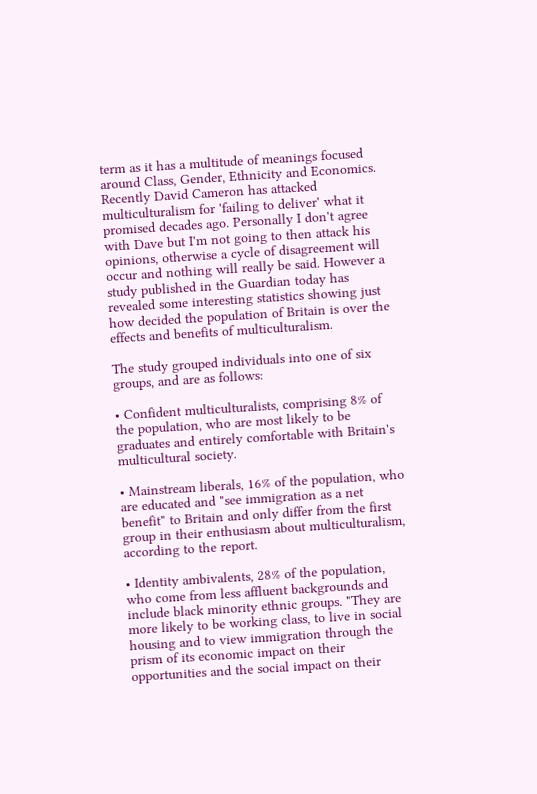term as it has a multitude of meanings focused around Class, Gender, Ethnicity and Economics. Recently David Cameron has attacked multiculturalism for 'failing to deliver' what it promised decades ago. Personally I don't agree with Dave but I'm not going to then attack his opinions, otherwise a cycle of disagreement will occur and nothing will really be said. However a study published in the Guardian today has revealed some interesting statistics showing just how decided the population of Britain is over the effects and benefits of multiculturalism.

The study grouped individuals into one of six groups, and are as follows:

• Confident multiculturalists, comprising 8% of the population, who are most likely to be graduates and entirely comfortable with Britain's multicultural society.

• Mainstream liberals, 16% of the population, who are educated and "see immigration as a net benefit" to Britain and only differ from the first group in their enthusiasm about multiculturalism, according to the report.

• Identity ambivalents, 28% of the population, who come from less affluent backgrounds and include black minority ethnic groups. "They are more likely to be working class, to live in social housing and to view immigration through the prism of its economic impact on their opportunities and the social impact on their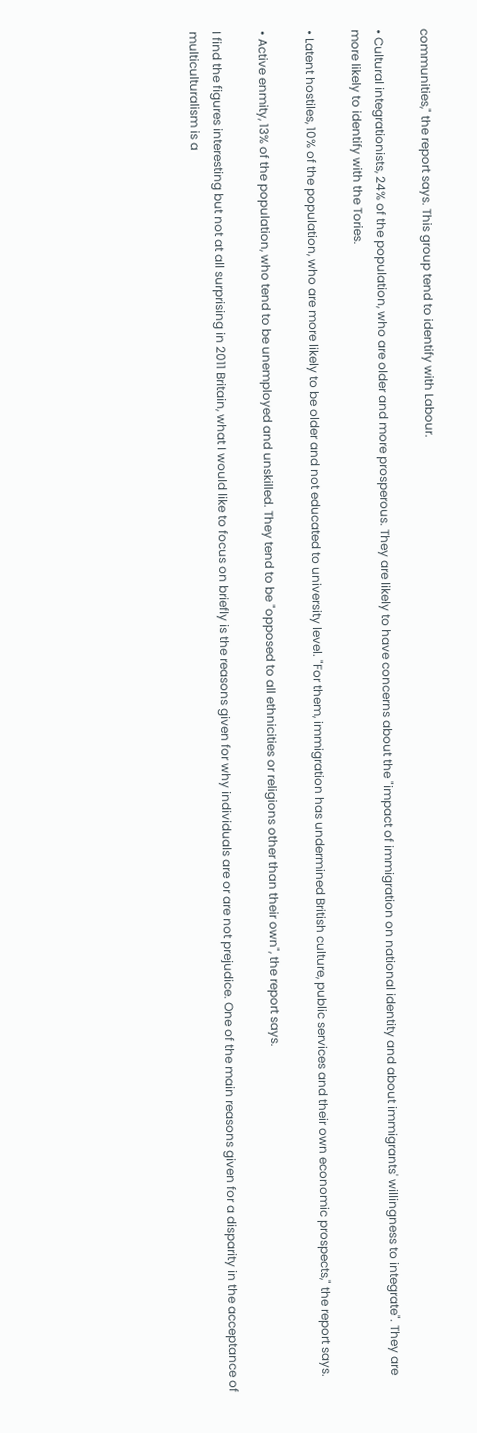communities," the report says. This group tend to identify with Labour.

• Cultural integrationists, 24% of the population, who are older and more prosperous. They are likely to have concerns about the "impact of immigration on national identity and about immigrants' willingness to integrate". They are more likely to identify with the Tories.

• Latent hostiles, 10% of the population, who are more likely to be older and not educated to university level. "For them, immigration has undermined British culture, public services and their own economic prospects," the report says.

• Active enmity, 13% of the population, who tend to be unemployed and unskilled. They tend to be "opposed to all ethnicities or religions other than their own", the report says.

I find the figures interesting but not at all surprising in 2011 Britain, what I would like to focus on briefly is the reasons given for why individuals are or are not prejudice. One of the main reasons given for a disparity in the acceptance of multiculturalism is a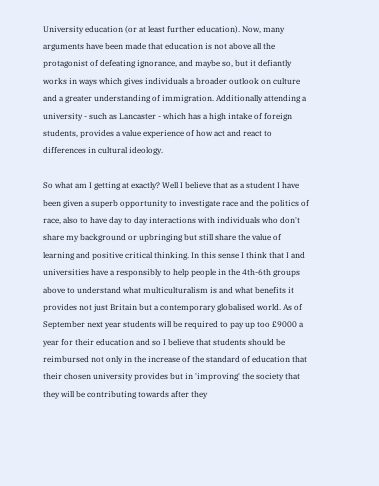University education (or at least further education). Now, many arguments have been made that education is not above all the protagonist of defeating ignorance, and maybe so, but it defiantly works in ways which gives individuals a broader outlook on culture and a greater understanding of immigration. Additionally attending a university - such as Lancaster - which has a high intake of foreign students, provides a value experience of how act and react to differences in cultural ideology.

So what am I getting at exactly? Well I believe that as a student I have been given a superb opportunity to investigate race and the politics of race, also to have day to day interactions with individuals who don't share my background or upbringing but still share the value of learning and positive critical thinking. In this sense I think that I and universities have a responsibly to help people in the 4th-6th groups above to understand what multiculturalism is and what benefits it provides not just Britain but a contemporary globalised world. As of September next year students will be required to pay up too £9000 a year for their education and so I believe that students should be reimbursed not only in the increase of the standard of education that their chosen university provides but in 'improving' the society that they will be contributing towards after they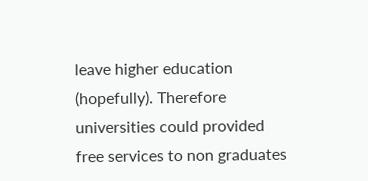leave higher education (hopefully). Therefore universities could provided free services to non graduates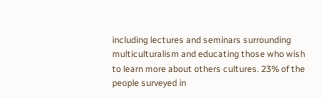including lectures and seminars surrounding multiculturalism and educating those who wish to learn more about others cultures. 23% of the people surveyed in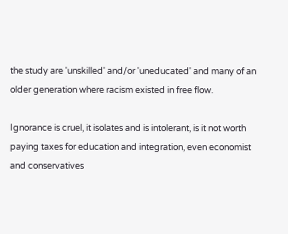the study are 'unskilled' and/or 'uneducated' and many of an older generation where racism existed in free flow.

Ignorance is cruel, it isolates and is intolerant, is it not worth paying taxes for education and integration, even economist and conservatives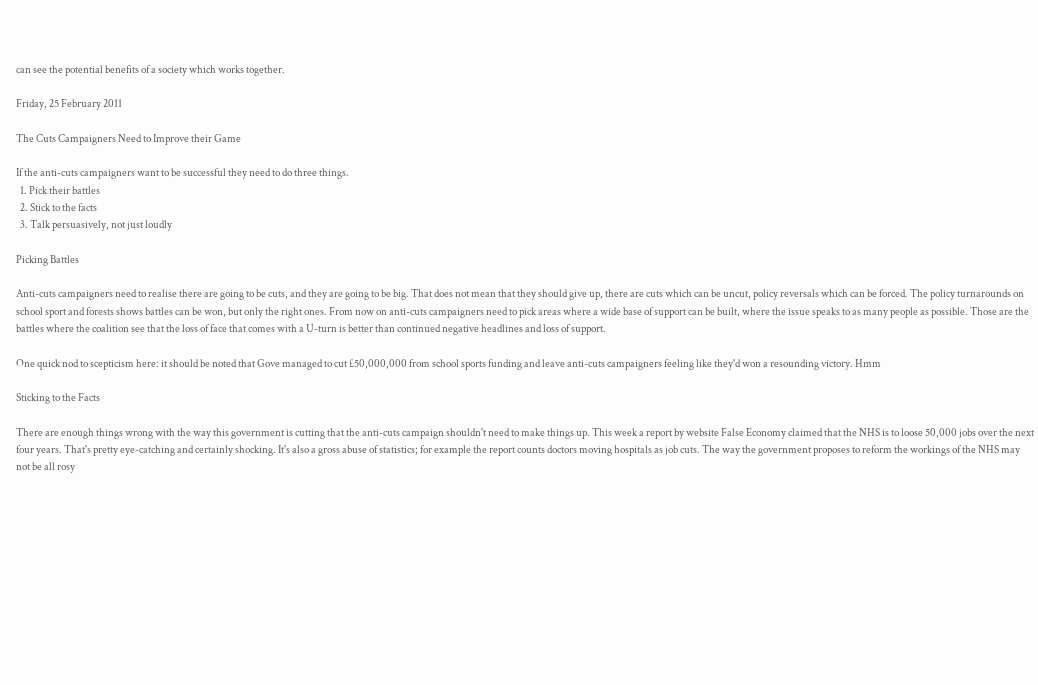can see the potential benefits of a society which works together.

Friday, 25 February 2011

The Cuts Campaigners Need to Improve their Game

If the anti-cuts campaigners want to be successful they need to do three things.
  1. Pick their battles
  2. Stick to the facts
  3. Talk persuasively, not just loudly

Picking Battles

Anti-cuts campaigners need to realise there are going to be cuts, and they are going to be big. That does not mean that they should give up, there are cuts which can be uncut, policy reversals which can be forced. The policy turnarounds on school sport and forests shows battles can be won, but only the right ones. From now on anti-cuts campaigners need to pick areas where a wide base of support can be built, where the issue speaks to as many people as possible. Those are the battles where the coalition see that the loss of face that comes with a U-turn is better than continued negative headlines and loss of support.

One quick nod to scepticism here: it should be noted that Gove managed to cut £50,000,000 from school sports funding and leave anti-cuts campaigners feeling like they'd won a resounding victory. Hmm

Sticking to the Facts

There are enough things wrong with the way this government is cutting that the anti-cuts campaign shouldn't need to make things up. This week a report by website False Economy claimed that the NHS is to loose 50,000 jobs over the next four years. That's pretty eye-catching and certainly shocking. It's also a gross abuse of statistics; for example the report counts doctors moving hospitals as job cuts. The way the government proposes to reform the workings of the NHS may not be all rosy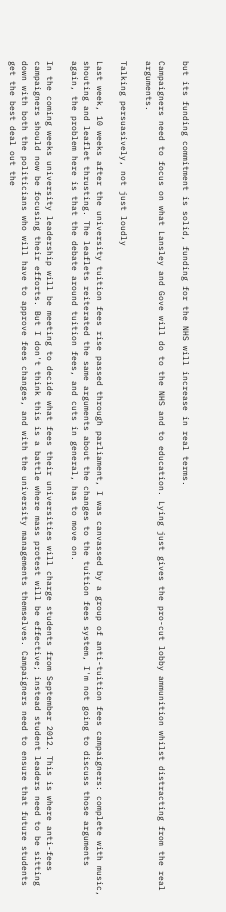but its funding commitment is solid, funding for the NHS will increase in real terms.

Campaigners need to focus on what Lansley and Gove will do to the NHS and to education. Lying just gives the pro-cut lobby ammunition whilst distracting from the real arguments.

Talking persuasively, not just loudly

Last week, 10 weeks after the university tuition fees rise passed through parliament, I was canvassed by a group of anti-tuition fees campaigners: complete with music, shouting and leaflet thrusting. The leaflets reiterated the same arguments about the changes to the tuition fees system, I'm not going to discuss those arguments again, the problem here is that the debate around tuition fees, and cuts in general, has to move on.

In the coming weeks university leadership will be meeting to decide what fees their universities will charge students from September 2012. This is where anti-fees campaigners should now be focusing their efforts. But I don't think this is a battle where mass protest will be effective; instead student leaders need to be sitting down with both the politicians who will have to approve fees changes, and with the university managements themselves. Campaigners need to ensure that future students get the best deal out the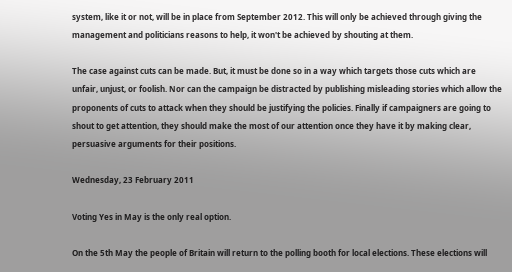system, like it or not, will be in place from September 2012. This will only be achieved through giving the management and politicians reasons to help, it won't be achieved by shouting at them.

The case against cuts can be made. But, it must be done so in a way which targets those cuts which are unfair, unjust, or foolish. Nor can the campaign be distracted by publishing misleading stories which allow the proponents of cuts to attack when they should be justifying the policies. Finally if campaigners are going to shout to get attention, they should make the most of our attention once they have it by making clear, persuasive arguments for their positions.

Wednesday, 23 February 2011

Voting Yes in May is the only real option.

On the 5th May the people of Britain will return to the polling booth for local elections. These elections will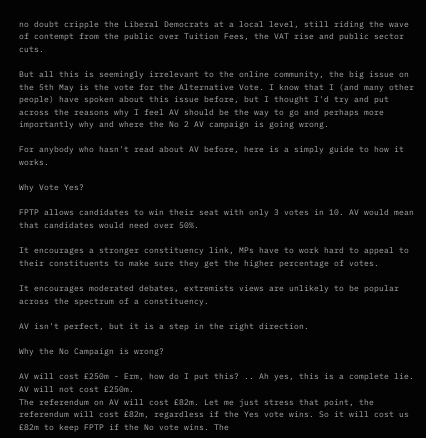no doubt cripple the Liberal Democrats at a local level, still riding the wave of contempt from the public over Tuition Fees, the VAT rise and public sector cuts.

But all this is seemingly irrelevant to the online community, the big issue on the 5th May is the vote for the Alternative Vote. I know that I (and many other people) have spoken about this issue before, but I thought I'd try and put across the reasons why I feel AV should be the way to go and perhaps more importantly why and where the No 2 AV campaign is going wrong.

For anybody who hasn't read about AV before, here is a simply guide to how it works.

Why Vote Yes?

FPTP allows candidates to win their seat with only 3 votes in 10. AV would mean that candidates would need over 50%.

It encourages a stronger constituency link, MPs have to work hard to appeal to their constituents to make sure they get the higher percentage of votes.

It encourages moderated debates, extremists views are unlikely to be popular across the spectrum of a constituency.

AV isn't perfect, but it is a step in the right direction.

Why the No Campaign is wrong?

AV will cost £250m - Erm, how do I put this? .. Ah yes, this is a complete lie. AV will not cost £250m.
The referendum on AV will cost £82m. Let me just stress that point, the referendum will cost £82m, regardless if the Yes vote wins. So it will cost us £82m to keep FPTP if the No vote wins. The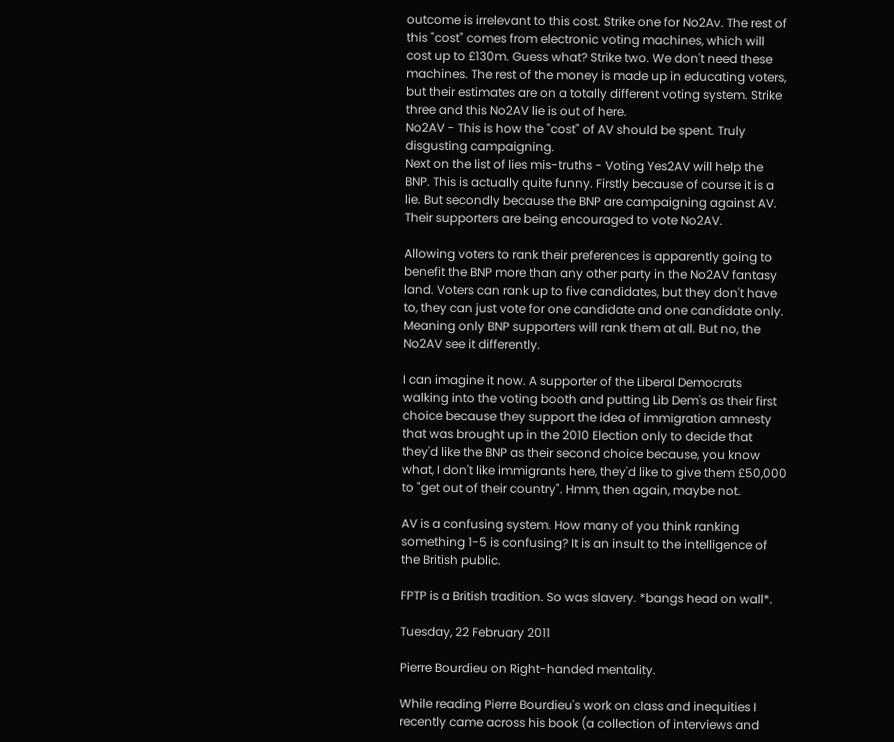outcome is irrelevant to this cost. Strike one for No2Av. The rest of this "cost" comes from electronic voting machines, which will cost up to £130m. Guess what? Strike two. We don't need these machines. The rest of the money is made up in educating voters, but their estimates are on a totally different voting system. Strike three and this No2AV lie is out of here.
No2AV - This is how the "cost" of AV should be spent. Truly disgusting campaigning.
Next on the list of lies mis-truths - Voting Yes2AV will help the BNP. This is actually quite funny. Firstly because of course it is a lie. But secondly because the BNP are campaigning against AV. Their supporters are being encouraged to vote No2AV.

Allowing voters to rank their preferences is apparently going to benefit the BNP more than any other party in the No2AV fantasy land. Voters can rank up to five candidates, but they don't have to, they can just vote for one candidate and one candidate only. Meaning only BNP supporters will rank them at all. But no, the No2AV see it differently.

I can imagine it now. A supporter of the Liberal Democrats walking into the voting booth and putting Lib Dem's as their first choice because they support the idea of immigration amnesty that was brought up in the 2010 Election only to decide that they'd like the BNP as their second choice because, you know what, I don't like immigrants here, they'd like to give them £50,000 to "get out of their country". Hmm, then again, maybe not.

AV is a confusing system. How many of you think ranking something 1-5 is confusing? It is an insult to the intelligence of the British public.

FPTP is a British tradition. So was slavery. *bangs head on wall*.

Tuesday, 22 February 2011

Pierre Bourdieu on Right-handed mentality.

While reading Pierre Bourdieu's work on class and inequities I recently came across his book (a collection of interviews and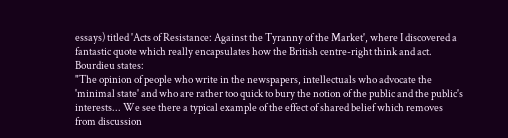essays) titled 'Acts of Resistance: Against the Tyranny of the Market', where I discovered a fantastic quote which really encapsulates how the British centre-right think and act. Bourdieu states:
"The opinion of people who write in the newspapers, intellectuals who advocate the 'minimal state' and who are rather too quick to bury the notion of the public and the public's interests... We see there a typical example of the effect of shared belief which removes from discussion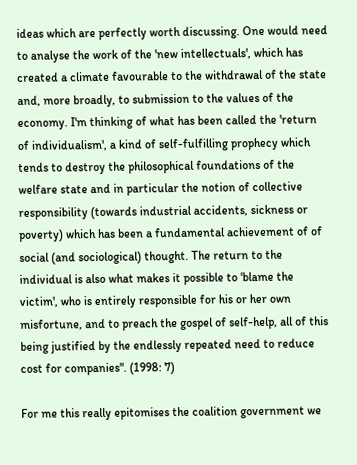ideas which are perfectly worth discussing. One would need to analyse the work of the 'new intellectuals', which has created a climate favourable to the withdrawal of the state and, more broadly, to submission to the values of the economy. I'm thinking of what has been called the 'return of individualism', a kind of self-fulfilling prophecy which tends to destroy the philosophical foundations of the welfare state and in particular the notion of collective responsibility (towards industrial accidents, sickness or poverty) which has been a fundamental achievement of of social (and sociological) thought. The return to the individual is also what makes it possible to 'blame the victim', who is entirely responsible for his or her own misfortune, and to preach the gospel of self-help, all of this being justified by the endlessly repeated need to reduce cost for companies". (1998: 7)

For me this really epitomises the coalition government we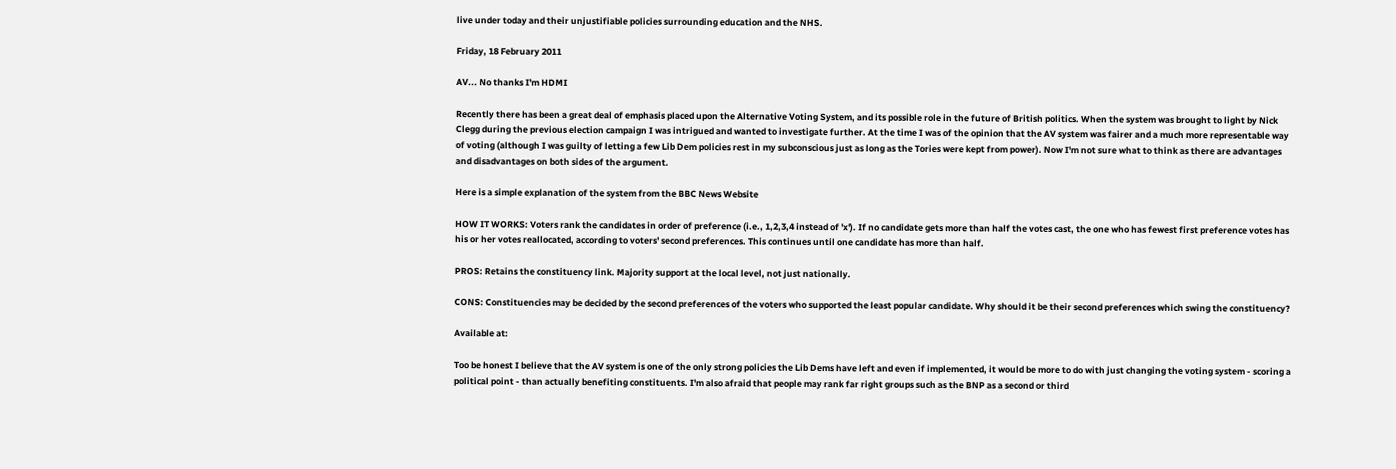live under today and their unjustifiable policies surrounding education and the NHS.

Friday, 18 February 2011

AV... No thanks I'm HDMI

Recently there has been a great deal of emphasis placed upon the Alternative Voting System, and its possible role in the future of British politics. When the system was brought to light by Nick Clegg during the previous election campaign I was intrigued and wanted to investigate further. At the time I was of the opinion that the AV system was fairer and a much more representable way of voting (although I was guilty of letting a few Lib Dem policies rest in my subconscious just as long as the Tories were kept from power). Now I'm not sure what to think as there are advantages and disadvantages on both sides of the argument.

Here is a simple explanation of the system from the BBC News Website

HOW IT WORKS: Voters rank the candidates in order of preference (i.e., 1,2,3,4 instead of 'x'). If no candidate gets more than half the votes cast, the one who has fewest first preference votes has his or her votes reallocated, according to voters' second preferences. This continues until one candidate has more than half.

PROS: Retains the constituency link. Majority support at the local level, not just nationally.

CONS: Constituencies may be decided by the second preferences of the voters who supported the least popular candidate. Why should it be their second preferences which swing the constituency?

Available at:

Too be honest I believe that the AV system is one of the only strong policies the Lib Dems have left and even if implemented, it would be more to do with just changing the voting system - scoring a political point - than actually benefiting constituents. I'm also afraid that people may rank far right groups such as the BNP as a second or third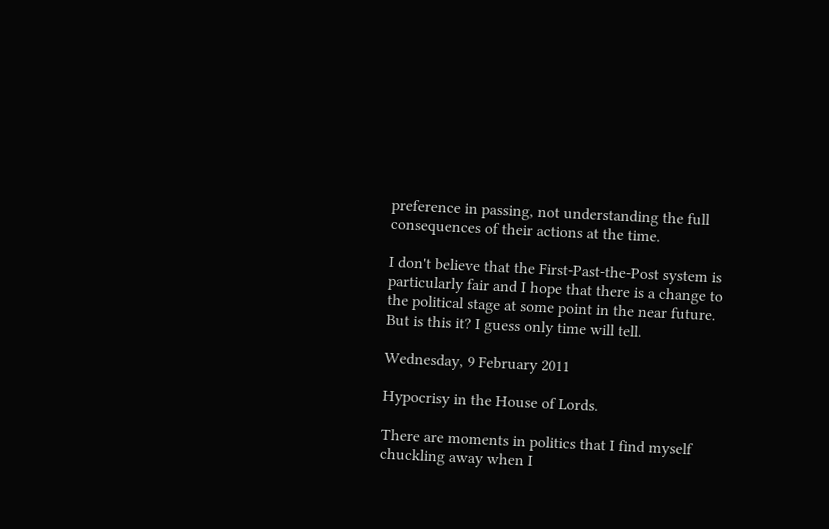preference in passing, not understanding the full consequences of their actions at the time.

I don't believe that the First-Past-the-Post system is particularly fair and I hope that there is a change to the political stage at some point in the near future. But is this it? I guess only time will tell.

Wednesday, 9 February 2011

Hypocrisy in the House of Lords.

There are moments in politics that I find myself chuckling away when I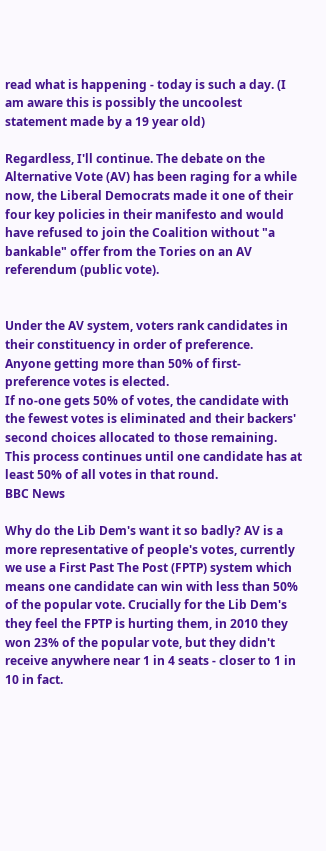read what is happening - today is such a day. (I am aware this is possibly the uncoolest statement made by a 19 year old)

Regardless, I'll continue. The debate on the Alternative Vote (AV) has been raging for a while now, the Liberal Democrats made it one of their four key policies in their manifesto and would have refused to join the Coalition without "a bankable" offer from the Tories on an AV referendum (public vote).


Under the AV system, voters rank candidates in their constituency in order of preference.
Anyone getting more than 50% of first-preference votes is elected.
If no-one gets 50% of votes, the candidate with the fewest votes is eliminated and their backers' second choices allocated to those remaining.
This process continues until one candidate has at least 50% of all votes in that round.
BBC News

Why do the Lib Dem's want it so badly? AV is a more representative of people's votes, currently we use a First Past The Post (FPTP) system which means one candidate can win with less than 50% of the popular vote. Crucially for the Lib Dem's they feel the FPTP is hurting them, in 2010 they won 23% of the popular vote, but they didn't receive anywhere near 1 in 4 seats - closer to 1 in 10 in fact.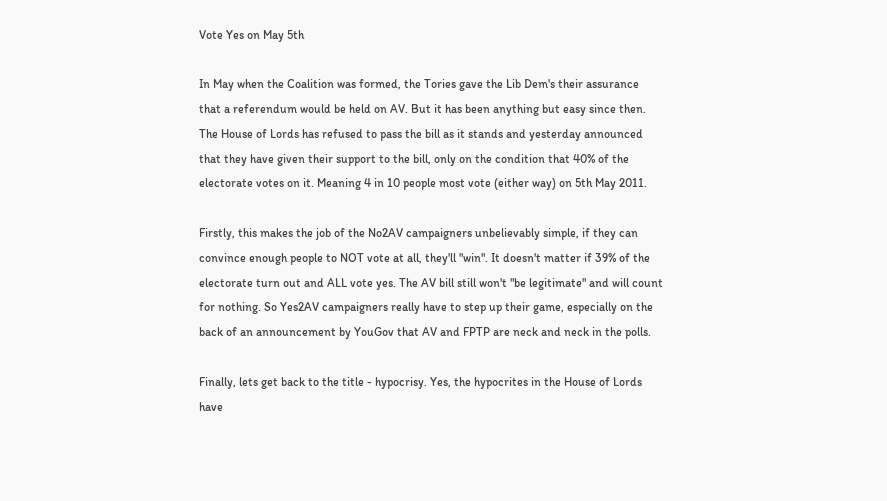Vote Yes on May 5th

In May when the Coalition was formed, the Tories gave the Lib Dem's their assurance that a referendum would be held on AV. But it has been anything but easy since then. The House of Lords has refused to pass the bill as it stands and yesterday announced that they have given their support to the bill, only on the condition that 40% of the electorate votes on it. Meaning 4 in 10 people most vote (either way) on 5th May 2011.

Firstly, this makes the job of the No2AV campaigners unbelievably simple, if they can convince enough people to NOT vote at all, they'll "win". It doesn't matter if 39% of the electorate turn out and ALL vote yes. The AV bill still won't "be legitimate" and will count for nothing. So Yes2AV campaigners really have to step up their game, especially on the back of an announcement by YouGov that AV and FPTP are neck and neck in the polls.

Finally, lets get back to the title - hypocrisy. Yes, the hypocrites in the House of Lords have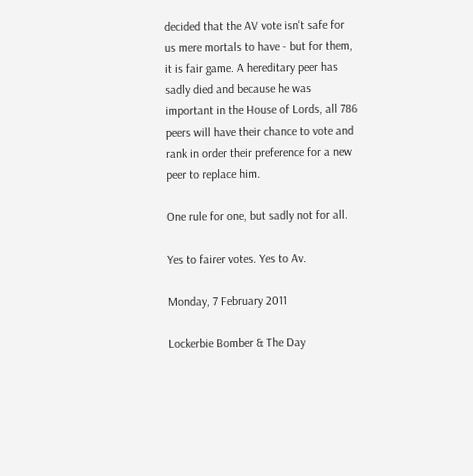decided that the AV vote isn't safe for us mere mortals to have - but for them, it is fair game. A hereditary peer has sadly died and because he was important in the House of Lords, all 786 peers will have their chance to vote and rank in order their preference for a new peer to replace him.

One rule for one, but sadly not for all.

Yes to fairer votes. Yes to Av.

Monday, 7 February 2011

Lockerbie Bomber & The Day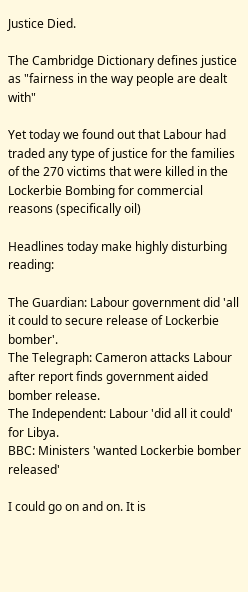Justice Died.

The Cambridge Dictionary defines justice as "fairness in the way people are dealt with"

Yet today we found out that Labour had traded any type of justice for the families of the 270 victims that were killed in the Lockerbie Bombing for commercial reasons (specifically oil)

Headlines today make highly disturbing reading:

The Guardian: Labour government did 'all it could to secure release of Lockerbie bomber'.
The Telegraph: Cameron attacks Labour after report finds government aided bomber release.
The Independent: Labour 'did all it could' for Libya.
BBC: Ministers 'wanted Lockerbie bomber released'

I could go on and on. It is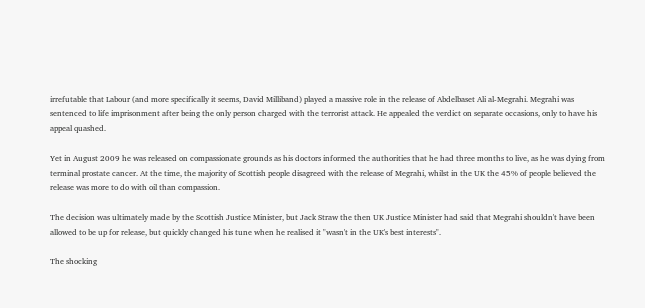irrefutable that Labour (and more specifically it seems, David Milliband) played a massive role in the release of Abdelbaset Ali al-Megrahi. Megrahi was sentenced to life imprisonment after being the only person charged with the terrorist attack. He appealed the verdict on separate occasions, only to have his appeal quashed.

Yet in August 2009 he was released on compassionate grounds as his doctors informed the authorities that he had three months to live, as he was dying from terminal prostate cancer. At the time, the majority of Scottish people disagreed with the release of Megrahi, whilst in the UK the 45% of people believed the release was more to do with oil than compassion.

The decision was ultimately made by the Scottish Justice Minister, but Jack Straw the then UK Justice Minister had said that Megrahi shouldn't have been allowed to be up for release, but quickly changed his tune when he realised it "wasn't in the UK's best interests".

The shocking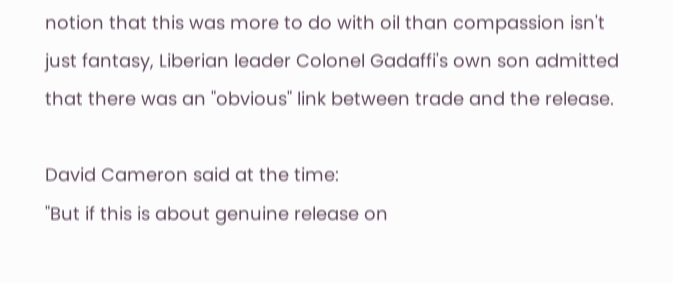notion that this was more to do with oil than compassion isn't just fantasy, Liberian leader Colonel Gadaffi's own son admitted that there was an "obvious" link between trade and the release.

David Cameron said at the time:
"But if this is about genuine release on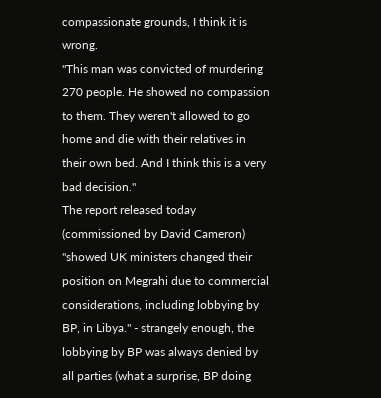compassionate grounds, I think it is wrong.
"This man was convicted of murdering 270 people. He showed no compassion to them. They weren't allowed to go home and die with their relatives in their own bed. And I think this is a very bad decision."
The report released today (commissioned by David Cameron) "showed UK ministers changed their position on Megrahi due to commercial considerations, including lobbying by BP, in Libya." - strangely enough, the lobbying by BP was always denied by all parties (what a surprise, BP doing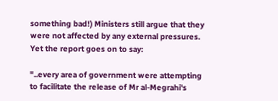something bad!) Ministers still argue that they were not affected by any external pressures. Yet the report goes on to say:

"..every area of government were attempting to facilitate the release of Mr al-Megrahi's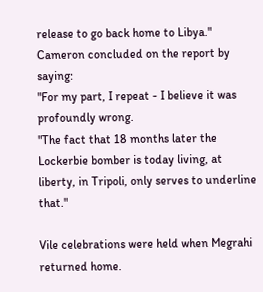release to go back home to Libya."
Cameron concluded on the report by saying:
"For my part, I repeat - I believe it was profoundly wrong.
"The fact that 18 months later the Lockerbie bomber is today living, at liberty, in Tripoli, only serves to underline that."

Vile celebrations were held when Megrahi returned home.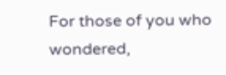For those of you who wondered,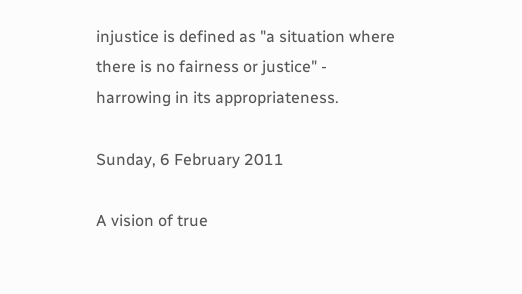injustice is defined as "a situation where there is no fairness or justice" - harrowing in its appropriateness.

Sunday, 6 February 2011

A vision of true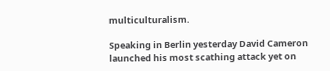multiculturalism.

Speaking in Berlin yesterday David Cameron launched his most scathing attack yet on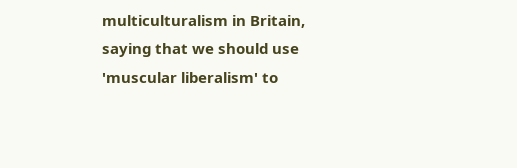multiculturalism in Britain, saying that we should use 'muscular liberalism' to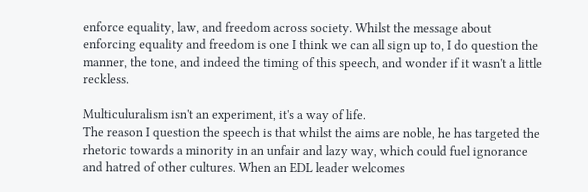enforce equality, law, and freedom across society. Whilst the message about enforcing equality and freedom is one I think we can all sign up to, I do question the manner, the tone, and indeed the timing of this speech, and wonder if it wasn't a little reckless.

Multiculuralism isn't an experiment, it's a way of life.
The reason I question the speech is that whilst the aims are noble, he has targeted the rhetoric towards a minority in an unfair and lazy way, which could fuel ignorance and hatred of other cultures. When an EDL leader welcomes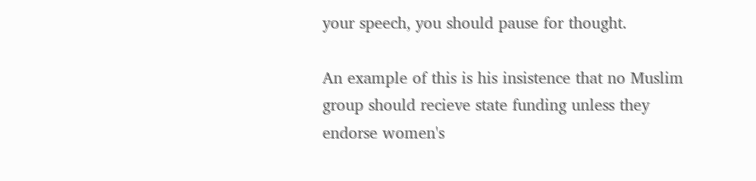your speech, you should pause for thought.

An example of this is his insistence that no Muslim group should recieve state funding unless they endorse women's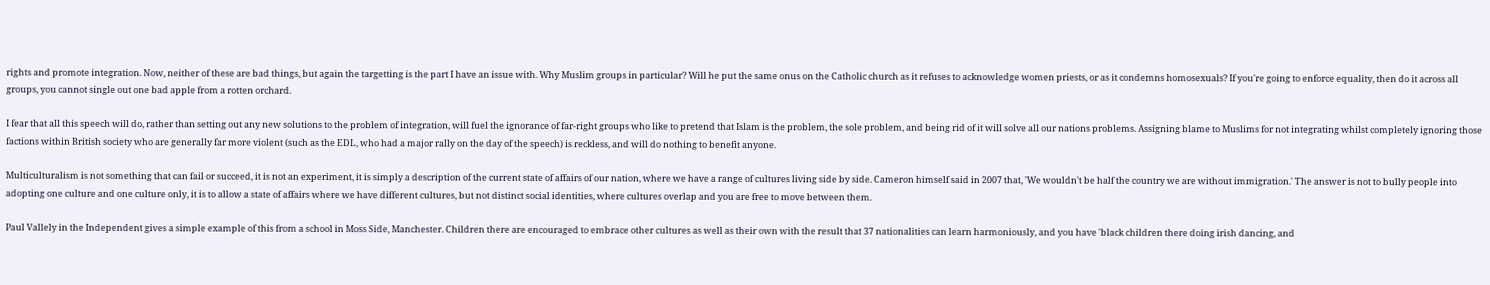rights and promote integration. Now, neither of these are bad things, but again the targetting is the part I have an issue with. Why Muslim groups in particular? Will he put the same onus on the Catholic church as it refuses to acknowledge women priests, or as it condemns homosexuals? If you're going to enforce equality, then do it across all groups, you cannot single out one bad apple from a rotten orchard.

I fear that all this speech will do, rather than setting out any new solutions to the problem of integration, will fuel the ignorance of far-right groups who like to pretend that Islam is the problem, the sole problem, and being rid of it will solve all our nations problems. Assigning blame to Muslims for not integrating whilst completely ignoring those factions within British society who are generally far more violent (such as the EDL, who had a major rally on the day of the speech) is reckless, and will do nothing to benefit anyone.

Multiculturalism is not something that can fail or succeed, it is not an experiment, it is simply a description of the current state of affairs of our nation, where we have a range of cultures living side by side. Cameron himself said in 2007 that, 'We wouldn't be half the country we are without immigration.' The answer is not to bully people into adopting one culture and one culture only, it is to allow a state of affairs where we have different cultures, but not distinct social identities, where cultures overlap and you are free to move between them.

Paul Vallely in the Independent gives a simple example of this from a school in Moss Side, Manchester. Children there are encouraged to embrace other cultures as well as their own with the result that 37 nationalities can learn harmoniously, and you have 'black children there doing irish dancing, and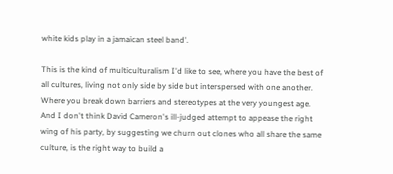white kids play in a jamaican steel band'.

This is the kind of multiculturalism I'd like to see, where you have the best of all cultures, living not only side by side but interspersed with one another. Where you break down barriers and stereotypes at the very youngest age. And I don't think David Cameron's ill-judged attempt to appease the right wing of his party, by suggesting we churn out clones who all share the same culture, is the right way to build a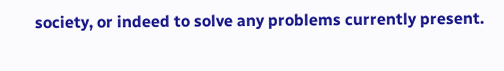society, or indeed to solve any problems currently present.